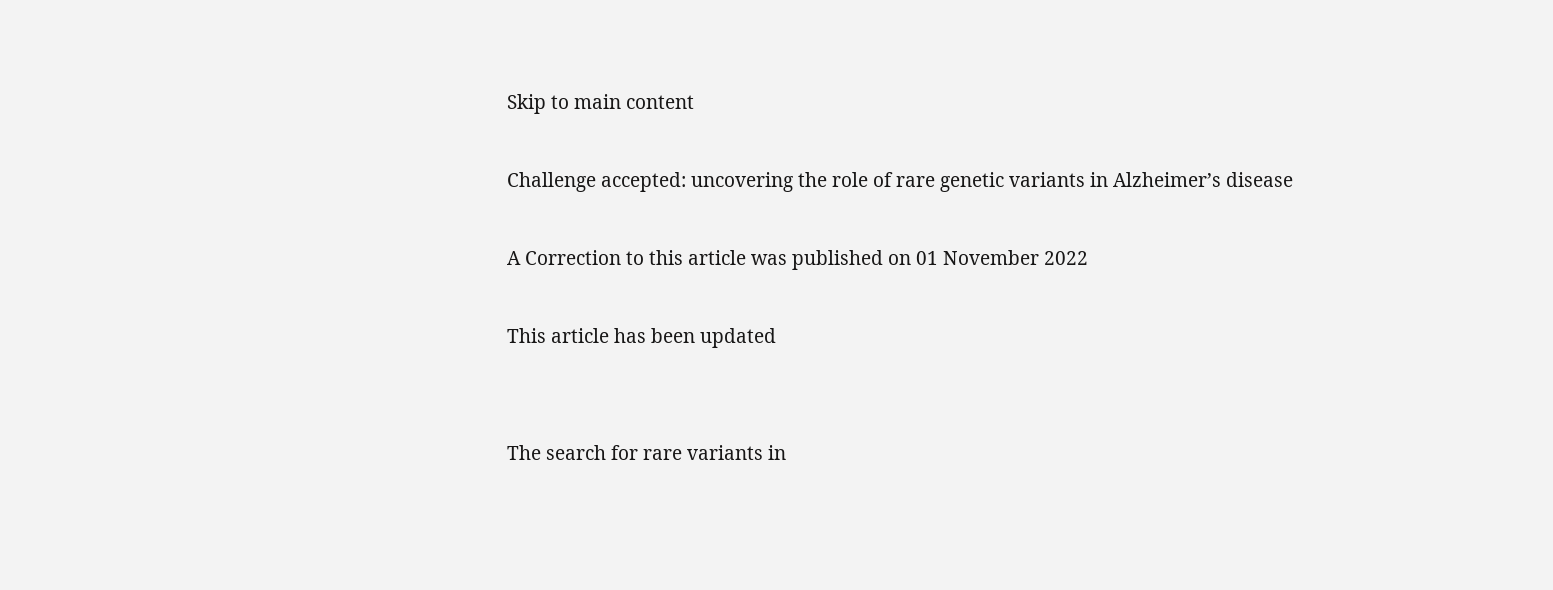Skip to main content

Challenge accepted: uncovering the role of rare genetic variants in Alzheimer’s disease

A Correction to this article was published on 01 November 2022

This article has been updated


The search for rare variants in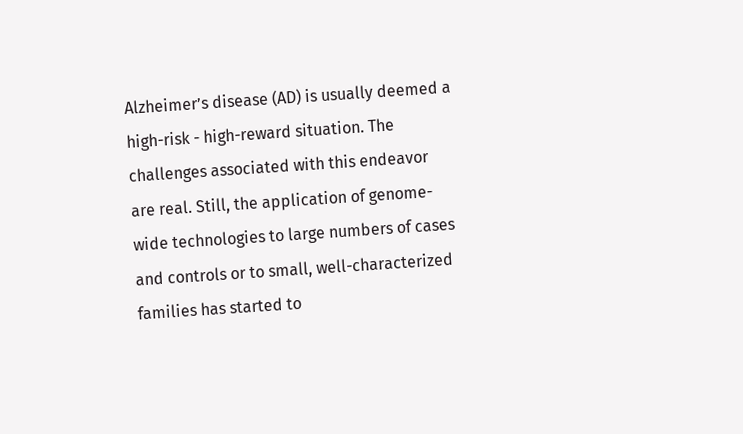Alzheimer’s disease (AD) is usually deemed a high-risk - high-reward situation. The challenges associated with this endeavor are real. Still, the application of genome-wide technologies to large numbers of cases and controls or to small, well-characterized families has started to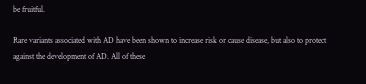be fruitful.

Rare variants associated with AD have been shown to increase risk or cause disease, but also to protect against the development of AD. All of these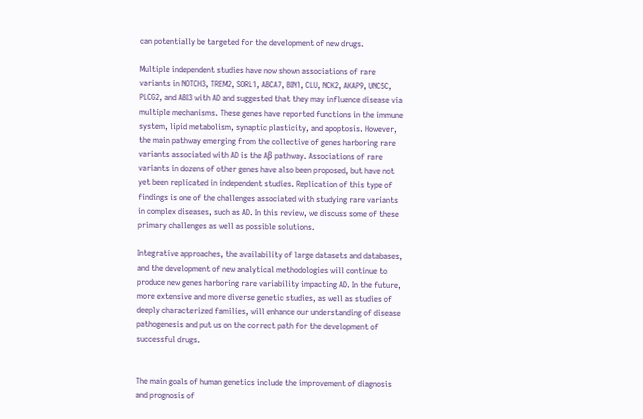can potentially be targeted for the development of new drugs.

Multiple independent studies have now shown associations of rare variants in NOTCH3, TREM2, SORL1, ABCA7, BIN1, CLU, NCK2, AKAP9, UNC5C, PLCG2, and ABI3 with AD and suggested that they may influence disease via multiple mechanisms. These genes have reported functions in the immune system, lipid metabolism, synaptic plasticity, and apoptosis. However, the main pathway emerging from the collective of genes harboring rare variants associated with AD is the Aβ pathway. Associations of rare variants in dozens of other genes have also been proposed, but have not yet been replicated in independent studies. Replication of this type of findings is one of the challenges associated with studying rare variants in complex diseases, such as AD. In this review, we discuss some of these primary challenges as well as possible solutions.

Integrative approaches, the availability of large datasets and databases, and the development of new analytical methodologies will continue to produce new genes harboring rare variability impacting AD. In the future, more extensive and more diverse genetic studies, as well as studies of deeply characterized families, will enhance our understanding of disease pathogenesis and put us on the correct path for the development of successful drugs.


The main goals of human genetics include the improvement of diagnosis and prognosis of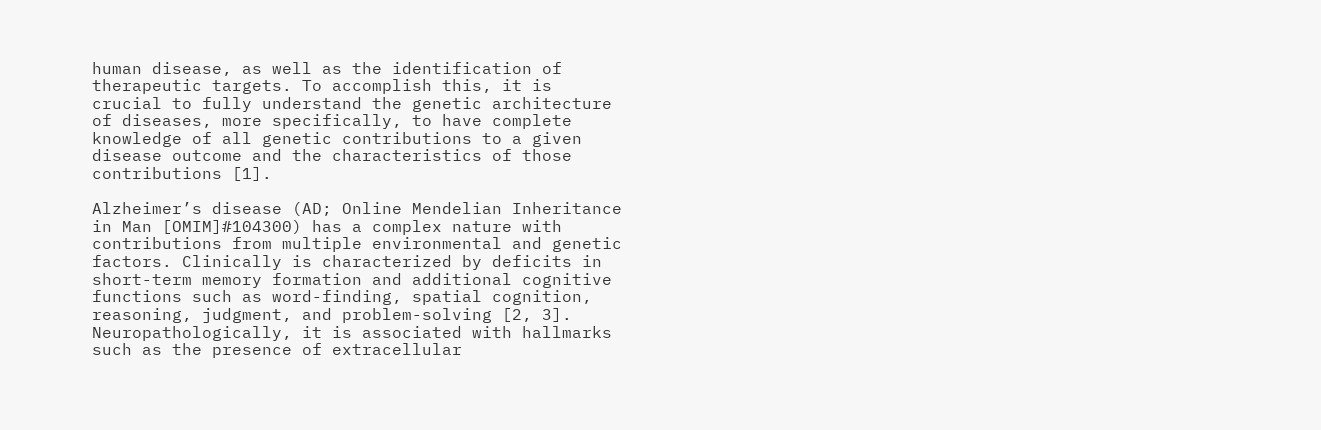human disease, as well as the identification of therapeutic targets. To accomplish this, it is crucial to fully understand the genetic architecture of diseases, more specifically, to have complete knowledge of all genetic contributions to a given disease outcome and the characteristics of those contributions [1].

Alzheimer’s disease (AD; Online Mendelian Inheritance in Man [OMIM]#104300) has a complex nature with contributions from multiple environmental and genetic factors. Clinically is characterized by deficits in short-term memory formation and additional cognitive functions such as word-finding, spatial cognition, reasoning, judgment, and problem-solving [2, 3]. Neuropathologically, it is associated with hallmarks such as the presence of extracellular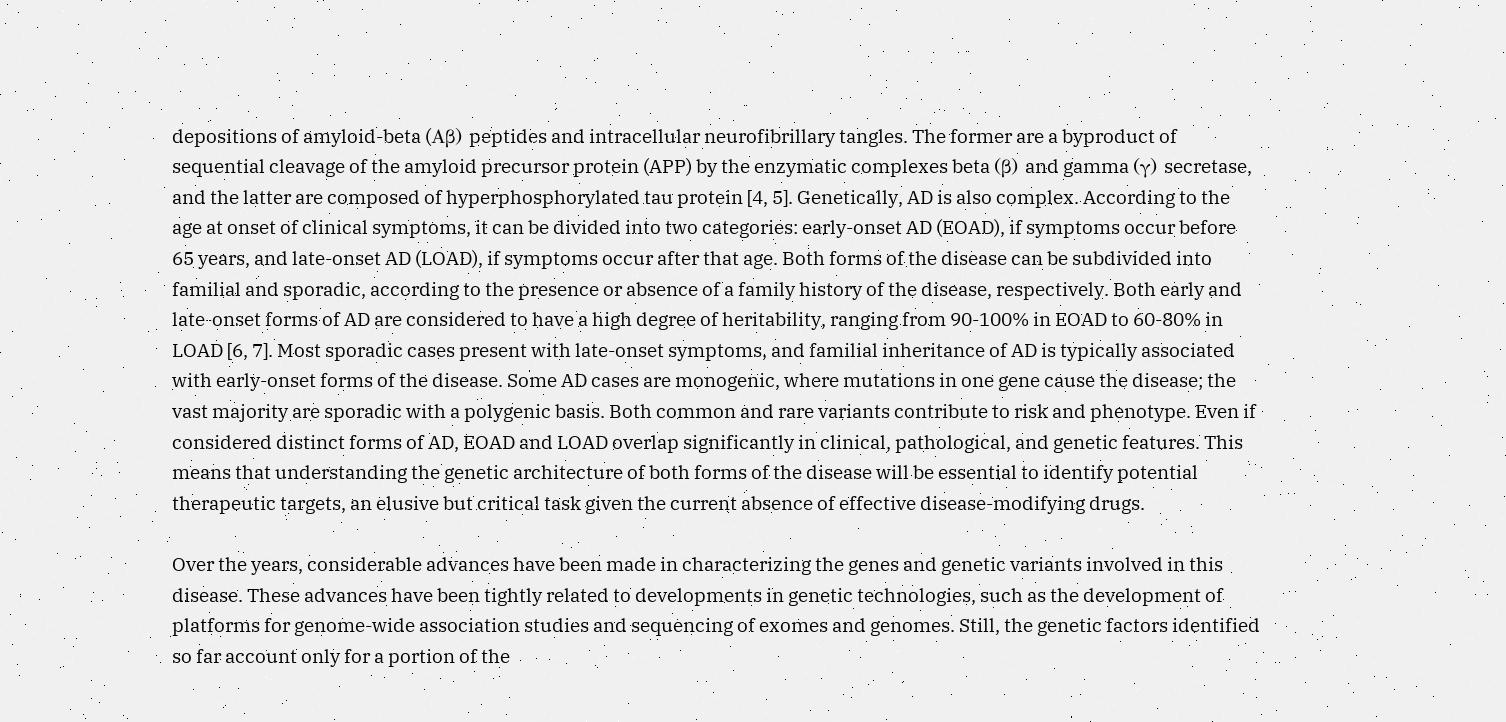depositions of amyloid-beta (Aβ) peptides and intracellular neurofibrillary tangles. The former are a byproduct of sequential cleavage of the amyloid precursor protein (APP) by the enzymatic complexes beta (β) and gamma (γ) secretase, and the latter are composed of hyperphosphorylated tau protein [4, 5]. Genetically, AD is also complex. According to the age at onset of clinical symptoms, it can be divided into two categories: early-onset AD (EOAD), if symptoms occur before 65 years, and late-onset AD (LOAD), if symptoms occur after that age. Both forms of the disease can be subdivided into familial and sporadic, according to the presence or absence of a family history of the disease, respectively. Both early and late-onset forms of AD are considered to have a high degree of heritability, ranging from 90-100% in EOAD to 60-80% in LOAD [6, 7]. Most sporadic cases present with late-onset symptoms, and familial inheritance of AD is typically associated with early-onset forms of the disease. Some AD cases are monogenic, where mutations in one gene cause the disease; the vast majority are sporadic with a polygenic basis. Both common and rare variants contribute to risk and phenotype. Even if considered distinct forms of AD, EOAD and LOAD overlap significantly in clinical, pathological, and genetic features. This means that understanding the genetic architecture of both forms of the disease will be essential to identify potential therapeutic targets, an elusive but critical task given the current absence of effective disease-modifying drugs.

Over the years, considerable advances have been made in characterizing the genes and genetic variants involved in this disease. These advances have been tightly related to developments in genetic technologies, such as the development of platforms for genome-wide association studies and sequencing of exomes and genomes. Still, the genetic factors identified so far account only for a portion of the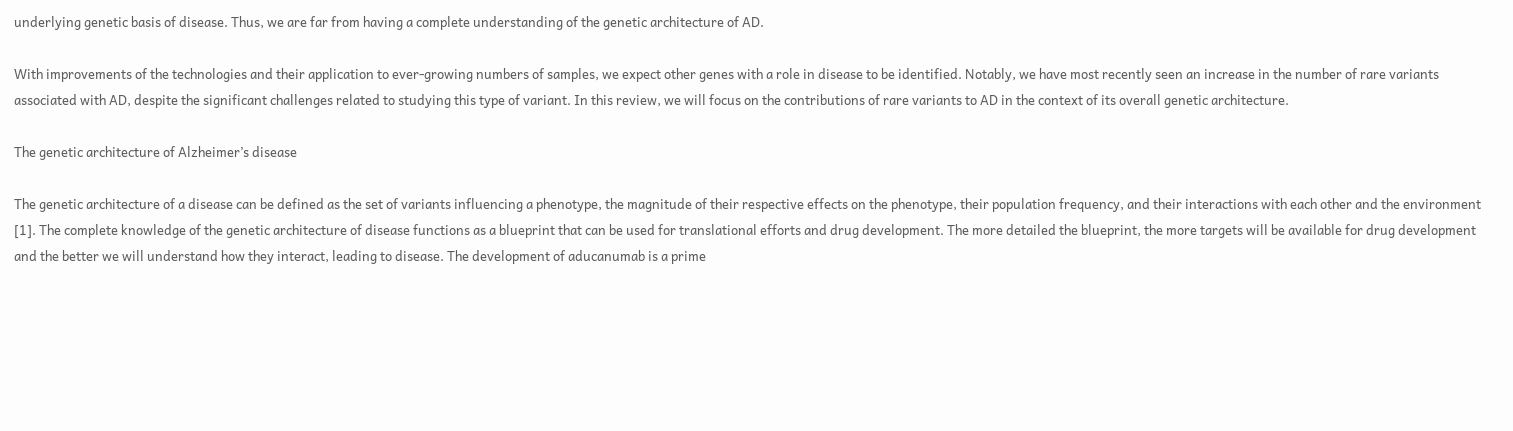underlying genetic basis of disease. Thus, we are far from having a complete understanding of the genetic architecture of AD.

With improvements of the technologies and their application to ever-growing numbers of samples, we expect other genes with a role in disease to be identified. Notably, we have most recently seen an increase in the number of rare variants associated with AD, despite the significant challenges related to studying this type of variant. In this review, we will focus on the contributions of rare variants to AD in the context of its overall genetic architecture.

The genetic architecture of Alzheimer’s disease

The genetic architecture of a disease can be defined as the set of variants influencing a phenotype, the magnitude of their respective effects on the phenotype, their population frequency, and their interactions with each other and the environment [1]. The complete knowledge of the genetic architecture of disease functions as a blueprint that can be used for translational efforts and drug development. The more detailed the blueprint, the more targets will be available for drug development and the better we will understand how they interact, leading to disease. The development of aducanumab is a prime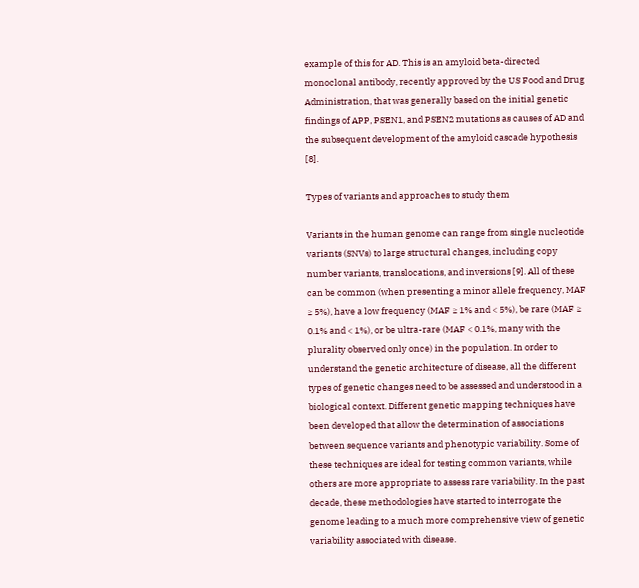example of this for AD. This is an amyloid beta-directed monoclonal antibody, recently approved by the US Food and Drug Administration, that was generally based on the initial genetic findings of APP, PSEN1, and PSEN2 mutations as causes of AD and the subsequent development of the amyloid cascade hypothesis [8].

Types of variants and approaches to study them

Variants in the human genome can range from single nucleotide variants (SNVs) to large structural changes, including copy number variants, translocations, and inversions [9]. All of these can be common (when presenting a minor allele frequency, MAF ≥ 5%), have a low frequency (MAF ≥ 1% and < 5%), be rare (MAF ≥ 0.1% and < 1%), or be ultra-rare (MAF < 0.1%, many with the plurality observed only once) in the population. In order to understand the genetic architecture of disease, all the different types of genetic changes need to be assessed and understood in a biological context. Different genetic mapping techniques have been developed that allow the determination of associations between sequence variants and phenotypic variability. Some of these techniques are ideal for testing common variants, while others are more appropriate to assess rare variability. In the past decade, these methodologies have started to interrogate the genome leading to a much more comprehensive view of genetic variability associated with disease.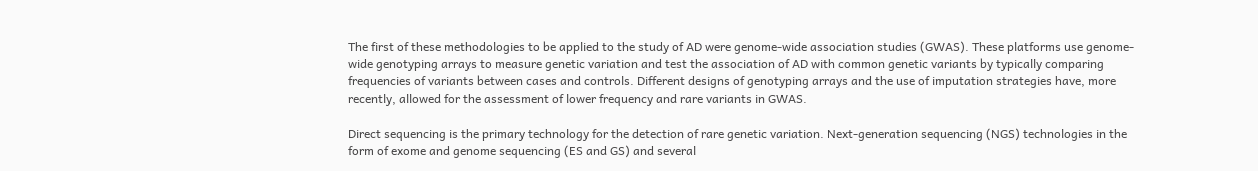The first of these methodologies to be applied to the study of AD were genome-wide association studies (GWAS). These platforms use genome-wide genotyping arrays to measure genetic variation and test the association of AD with common genetic variants by typically comparing frequencies of variants between cases and controls. Different designs of genotyping arrays and the use of imputation strategies have, more recently, allowed for the assessment of lower frequency and rare variants in GWAS.

Direct sequencing is the primary technology for the detection of rare genetic variation. Next-generation sequencing (NGS) technologies in the form of exome and genome sequencing (ES and GS) and several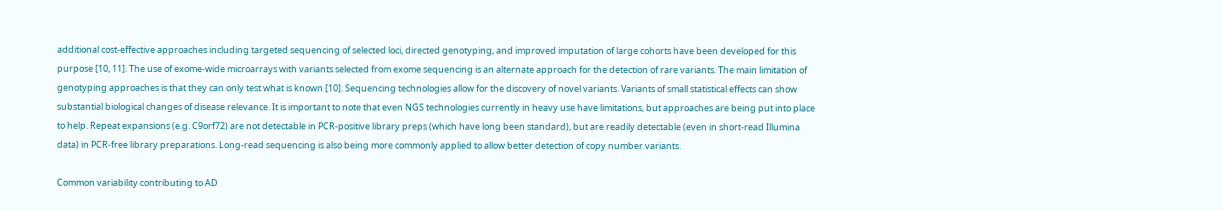additional cost-effective approaches including targeted sequencing of selected loci, directed genotyping, and improved imputation of large cohorts have been developed for this purpose [10, 11]. The use of exome-wide microarrays with variants selected from exome sequencing is an alternate approach for the detection of rare variants. The main limitation of genotyping approaches is that they can only test what is known [10]. Sequencing technologies allow for the discovery of novel variants. Variants of small statistical effects can show substantial biological changes of disease relevance. It is important to note that even NGS technologies currently in heavy use have limitations, but approaches are being put into place to help. Repeat expansions (e.g. C9orf72) are not detectable in PCR-positive library preps (which have long been standard), but are readily detectable (even in short-read Illumina data) in PCR-free library preparations. Long-read sequencing is also being more commonly applied to allow better detection of copy number variants.

Common variability contributing to AD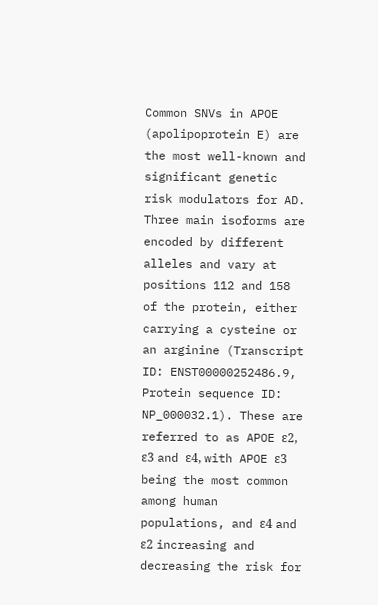Common SNVs in APOE (apolipoprotein E) are the most well-known and significant genetic risk modulators for AD. Three main isoforms are encoded by different alleles and vary at positions 112 and 158 of the protein, either carrying a cysteine or an arginine (Transcript ID: ENST00000252486.9, Protein sequence ID: NP_000032.1). These are referred to as APOE ε2, ε3 and ε4, with APOE ε3 being the most common among human populations, and ε4 and ε2 increasing and decreasing the risk for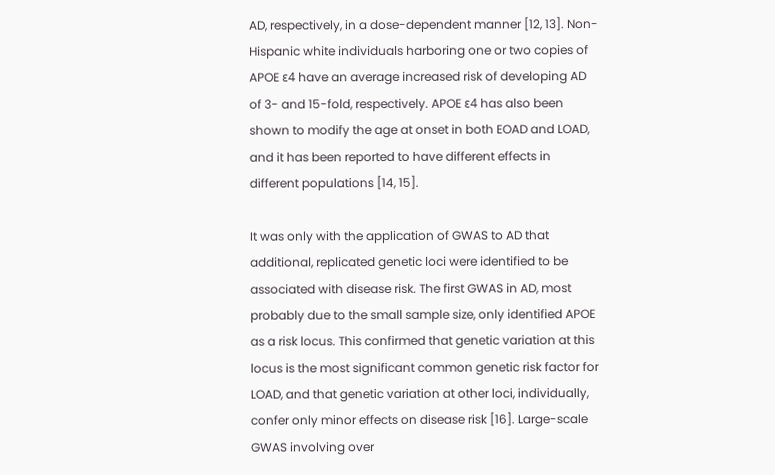AD, respectively, in a dose-dependent manner [12, 13]. Non-Hispanic white individuals harboring one or two copies of APOE ε4 have an average increased risk of developing AD of 3- and 15-fold, respectively. APOE ε4 has also been shown to modify the age at onset in both EOAD and LOAD, and it has been reported to have different effects in different populations [14, 15].

It was only with the application of GWAS to AD that additional, replicated genetic loci were identified to be associated with disease risk. The first GWAS in AD, most probably due to the small sample size, only identified APOE as a risk locus. This confirmed that genetic variation at this locus is the most significant common genetic risk factor for LOAD, and that genetic variation at other loci, individually, confer only minor effects on disease risk [16]. Large-scale GWAS involving over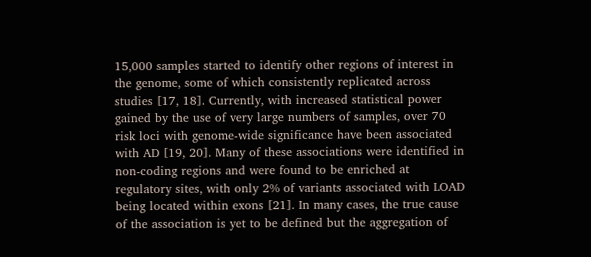15,000 samples started to identify other regions of interest in the genome, some of which consistently replicated across studies [17, 18]. Currently, with increased statistical power gained by the use of very large numbers of samples, over 70 risk loci with genome-wide significance have been associated with AD [19, 20]. Many of these associations were identified in non-coding regions and were found to be enriched at regulatory sites, with only 2% of variants associated with LOAD being located within exons [21]. In many cases, the true cause of the association is yet to be defined but the aggregation of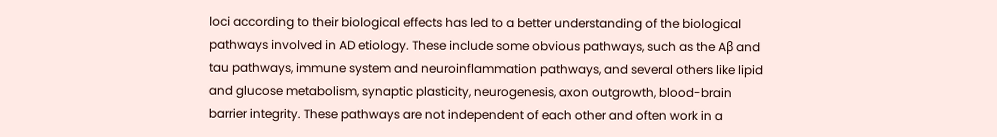loci according to their biological effects has led to a better understanding of the biological pathways involved in AD etiology. These include some obvious pathways, such as the Aβ and tau pathways, immune system and neuroinflammation pathways, and several others like lipid and glucose metabolism, synaptic plasticity, neurogenesis, axon outgrowth, blood-brain barrier integrity. These pathways are not independent of each other and often work in a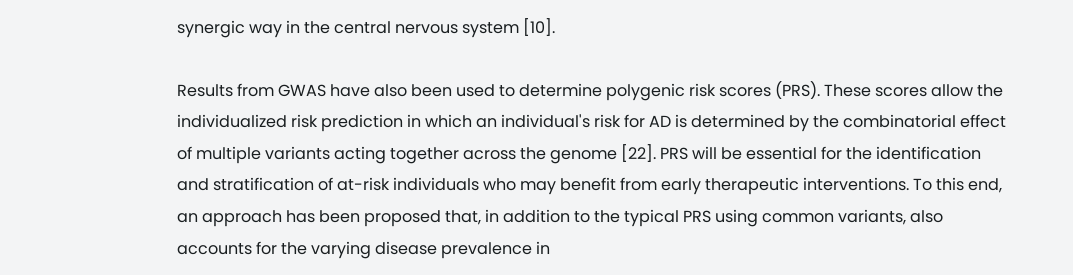synergic way in the central nervous system [10].

Results from GWAS have also been used to determine polygenic risk scores (PRS). These scores allow the individualized risk prediction in which an individual's risk for AD is determined by the combinatorial effect of multiple variants acting together across the genome [22]. PRS will be essential for the identification and stratification of at-risk individuals who may benefit from early therapeutic interventions. To this end, an approach has been proposed that, in addition to the typical PRS using common variants, also accounts for the varying disease prevalence in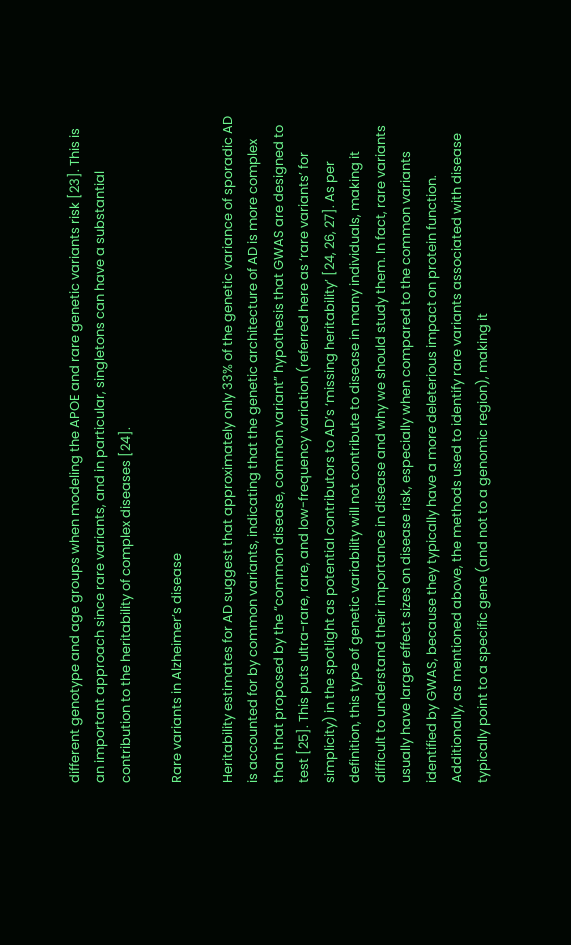different genotype and age groups when modeling the APOE and rare genetic variants risk [23]. This is an important approach since rare variants, and in particular, singletons can have a substantial contribution to the heritability of complex diseases [24].

Rare variants in Alzheimer’s disease

Heritability estimates for AD suggest that approximately only 33% of the genetic variance of sporadic AD is accounted for by common variants, indicating that the genetic architecture of AD is more complex than that proposed by the “common disease, common variant” hypothesis that GWAS are designed to test [25]. This puts ultra-rare, rare, and low-frequency variation (referred here as ‘rare variants’ for simplicity) in the spotlight as potential contributors to AD’s ‘missing heritability’ [24, 26, 27]. As per definition, this type of genetic variability will not contribute to disease in many individuals, making it difficult to understand their importance in disease and why we should study them. In fact, rare variants usually have larger effect sizes on disease risk, especially when compared to the common variants identified by GWAS, because they typically have a more deleterious impact on protein function. Additionally, as mentioned above, the methods used to identify rare variants associated with disease typically point to a specific gene (and not to a genomic region), making it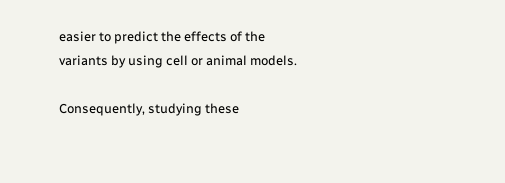easier to predict the effects of the variants by using cell or animal models.

Consequently, studying these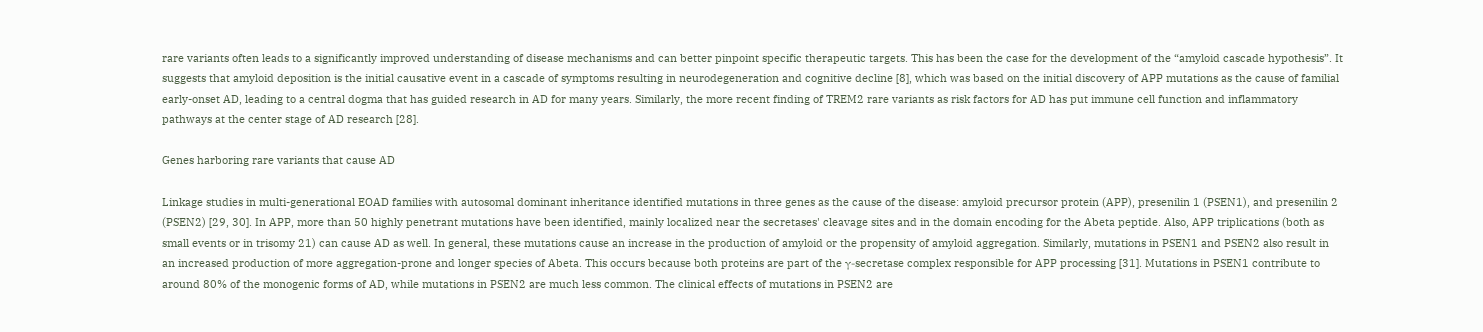rare variants often leads to a significantly improved understanding of disease mechanisms and can better pinpoint specific therapeutic targets. This has been the case for the development of the “amyloid cascade hypothesis”. It suggests that amyloid deposition is the initial causative event in a cascade of symptoms resulting in neurodegeneration and cognitive decline [8], which was based on the initial discovery of APP mutations as the cause of familial early-onset AD, leading to a central dogma that has guided research in AD for many years. Similarly, the more recent finding of TREM2 rare variants as risk factors for AD has put immune cell function and inflammatory pathways at the center stage of AD research [28].

Genes harboring rare variants that cause AD

Linkage studies in multi-generational EOAD families with autosomal dominant inheritance identified mutations in three genes as the cause of the disease: amyloid precursor protein (APP), presenilin 1 (PSEN1), and presenilin 2 (PSEN2) [29, 30]. In APP, more than 50 highly penetrant mutations have been identified, mainly localized near the secretases' cleavage sites and in the domain encoding for the Abeta peptide. Also, APP triplications (both as small events or in trisomy 21) can cause AD as well. In general, these mutations cause an increase in the production of amyloid or the propensity of amyloid aggregation. Similarly, mutations in PSEN1 and PSEN2 also result in an increased production of more aggregation-prone and longer species of Abeta. This occurs because both proteins are part of the γ-secretase complex responsible for APP processing [31]. Mutations in PSEN1 contribute to around 80% of the monogenic forms of AD, while mutations in PSEN2 are much less common. The clinical effects of mutations in PSEN2 are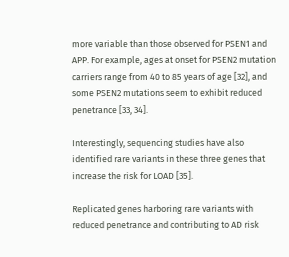more variable than those observed for PSEN1 and APP. For example, ages at onset for PSEN2 mutation carriers range from 40 to 85 years of age [32], and some PSEN2 mutations seem to exhibit reduced penetrance [33, 34].

Interestingly, sequencing studies have also identified rare variants in these three genes that increase the risk for LOAD [35].

Replicated genes harboring rare variants with reduced penetrance and contributing to AD risk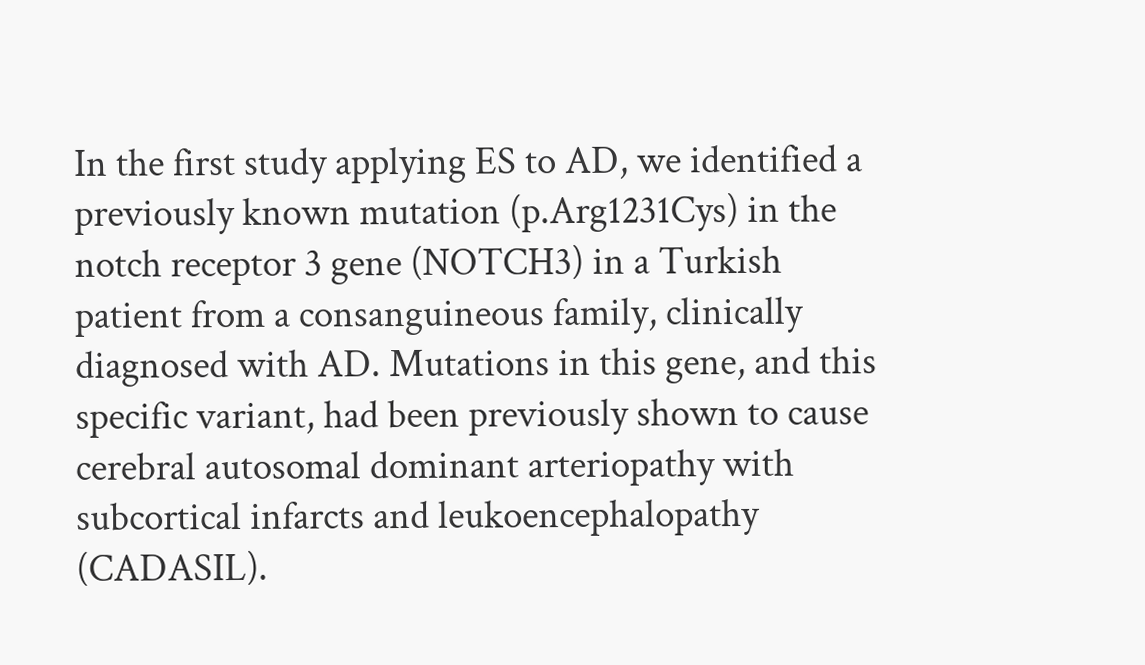In the first study applying ES to AD, we identified a previously known mutation (p.Arg1231Cys) in the notch receptor 3 gene (NOTCH3) in a Turkish patient from a consanguineous family, clinically diagnosed with AD. Mutations in this gene, and this specific variant, had been previously shown to cause cerebral autosomal dominant arteriopathy with subcortical infarcts and leukoencephalopathy (CADASIL).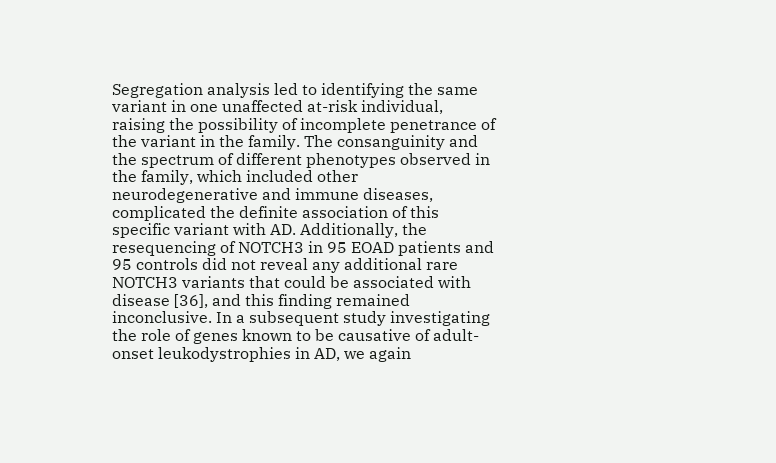Segregation analysis led to identifying the same variant in one unaffected at-risk individual, raising the possibility of incomplete penetrance of the variant in the family. The consanguinity and the spectrum of different phenotypes observed in the family, which included other neurodegenerative and immune diseases, complicated the definite association of this specific variant with AD. Additionally, the resequencing of NOTCH3 in 95 EOAD patients and 95 controls did not reveal any additional rare NOTCH3 variants that could be associated with disease [36], and this finding remained inconclusive. In a subsequent study investigating the role of genes known to be causative of adult-onset leukodystrophies in AD, we again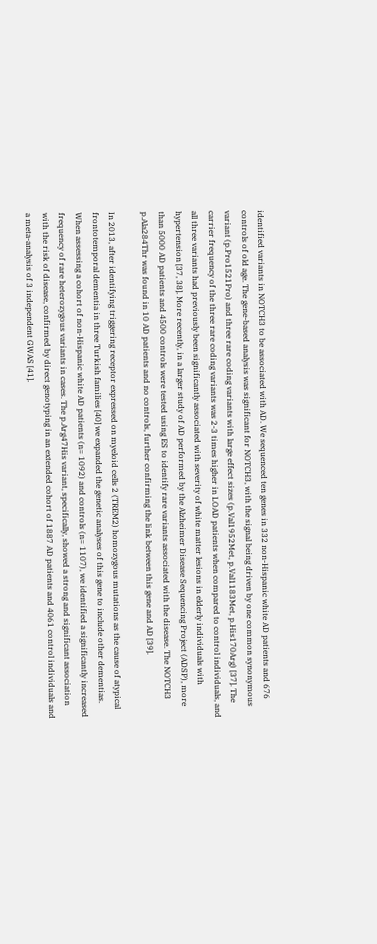identified variants in NOTCH3 to be associated with AD. We sequenced ten genes in 332 non-Hispanic white AD patients and 676 controls of old age. The gene-based analysis was significant for NOTCH3, with the signal being driven by one common synonymous variant (p.Pro1521Pro) and three rare coding variants with large effect sizes (p.Val1952Met, p.Val1183Met, p.His170Arg) [37]. The carrier frequency of the three rare coding variants was 2-3 times higher in LOAD patients when compared to control individuals, and all three variants had previously been significantly associated with severity of white matter lesions in elderly individuals with hypertension [37, 38]. More recently, in a larger study of AD performed by the Alzheimer Disease Sequencing Project (ADSP), more than 5000 AD patients and 4500 controls were tested using ES to identify rare variants associated with the disease. The NOTCH3 p.Ala284Thr was found in 10 AD patients and no controls, further confirming the link between this gene and AD [39].

In 2013, after identifying triggering receptor expressed on myeloid cells 2 (TREM2) homozygous mutations as the cause of atypical frontotemporal dementia in three Turkish families [40] we expanded the genetic analyses of this gene to include other dementias. When assessing a cohort of non-Hispanic white AD patients (n= 1092) and controls (n= 1107), we identified a significantly increased frequency of rare heterozygous variants in cases. The p.Arg47His variant, specifically, showed a strong and significant association with the risk of disease, confirmed by direct genotyping in an extended cohort of 1887 AD patients and 4061 control individuals and a meta-analysis of 3 independent GWAS [41].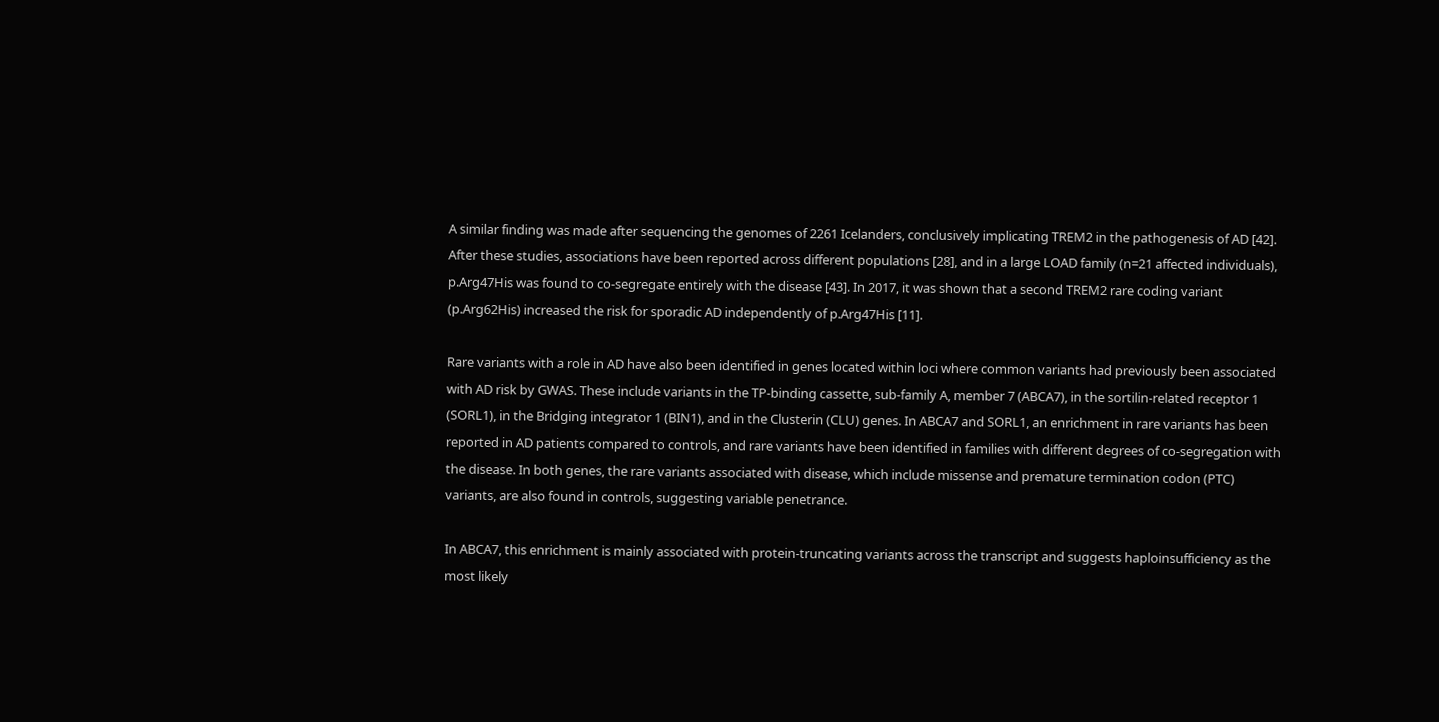A similar finding was made after sequencing the genomes of 2261 Icelanders, conclusively implicating TREM2 in the pathogenesis of AD [42]. After these studies, associations have been reported across different populations [28], and in a large LOAD family (n=21 affected individuals), p.Arg47His was found to co-segregate entirely with the disease [43]. In 2017, it was shown that a second TREM2 rare coding variant (p.Arg62His) increased the risk for sporadic AD independently of p.Arg47His [11].

Rare variants with a role in AD have also been identified in genes located within loci where common variants had previously been associated with AD risk by GWAS. These include variants in the TP-binding cassette, sub-family A, member 7 (ABCA7), in the sortilin-related receptor 1 (SORL1), in the Bridging integrator 1 (BIN1), and in the Clusterin (CLU) genes. In ABCA7 and SORL1, an enrichment in rare variants has been reported in AD patients compared to controls, and rare variants have been identified in families with different degrees of co-segregation with the disease. In both genes, the rare variants associated with disease, which include missense and premature termination codon (PTC) variants, are also found in controls, suggesting variable penetrance.

In ABCA7, this enrichment is mainly associated with protein-truncating variants across the transcript and suggests haploinsufficiency as the most likely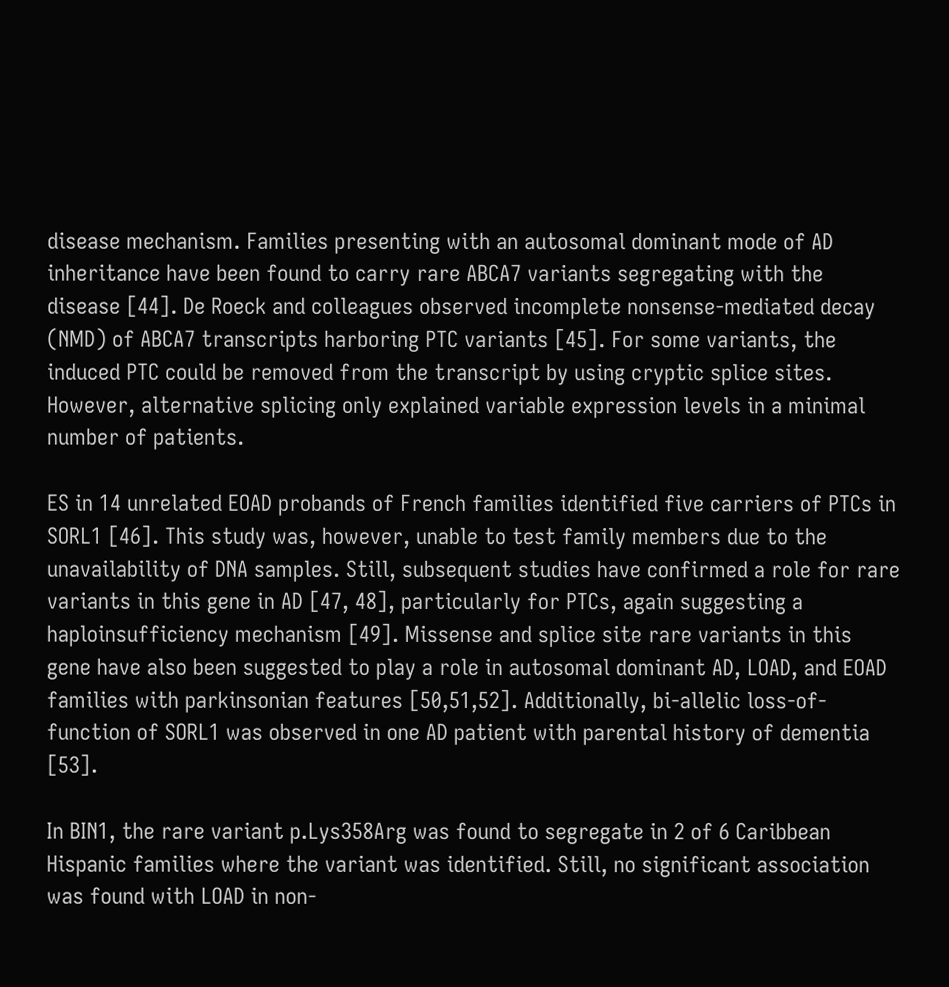disease mechanism. Families presenting with an autosomal dominant mode of AD inheritance have been found to carry rare ABCA7 variants segregating with the disease [44]. De Roeck and colleagues observed incomplete nonsense-mediated decay (NMD) of ABCA7 transcripts harboring PTC variants [45]. For some variants, the induced PTC could be removed from the transcript by using cryptic splice sites. However, alternative splicing only explained variable expression levels in a minimal number of patients.

ES in 14 unrelated EOAD probands of French families identified five carriers of PTCs in SORL1 [46]. This study was, however, unable to test family members due to the unavailability of DNA samples. Still, subsequent studies have confirmed a role for rare variants in this gene in AD [47, 48], particularly for PTCs, again suggesting a haploinsufficiency mechanism [49]. Missense and splice site rare variants in this gene have also been suggested to play a role in autosomal dominant AD, LOAD, and EOAD families with parkinsonian features [50,51,52]. Additionally, bi-allelic loss-of-function of SORL1 was observed in one AD patient with parental history of dementia [53].

In BIN1, the rare variant p.Lys358Arg was found to segregate in 2 of 6 Caribbean Hispanic families where the variant was identified. Still, no significant association was found with LOAD in non-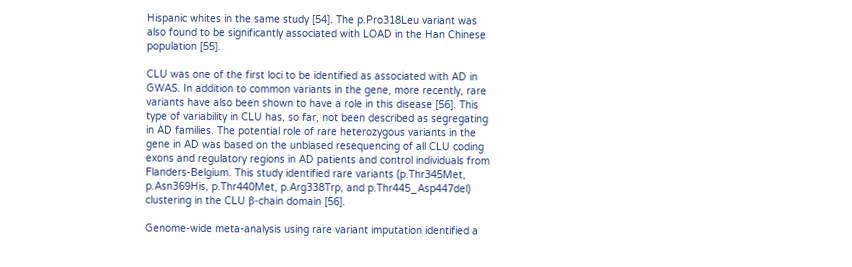Hispanic whites in the same study [54]. The p.Pro318Leu variant was also found to be significantly associated with LOAD in the Han Chinese population [55].

CLU was one of the first loci to be identified as associated with AD in GWAS. In addition to common variants in the gene, more recently, rare variants have also been shown to have a role in this disease [56]. This type of variability in CLU has, so far, not been described as segregating in AD families. The potential role of rare heterozygous variants in the gene in AD was based on the unbiased resequencing of all CLU coding exons and regulatory regions in AD patients and control individuals from Flanders-Belgium. This study identified rare variants (p.Thr345Met, p.Asn369His, p.Thr440Met, p.Arg338Trp, and p.Thr445_Asp447del) clustering in the CLU β-chain domain [56].

Genome-wide meta-analysis using rare variant imputation identified a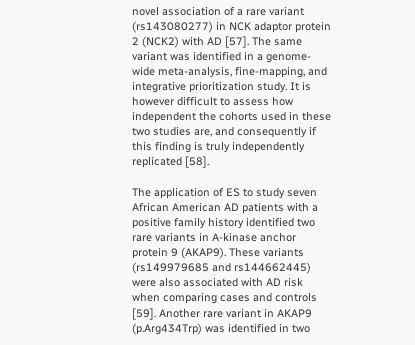novel association of a rare variant (rs143080277) in NCK adaptor protein 2 (NCK2) with AD [57]. The same variant was identified in a genome-wide meta-analysis, fine-mapping, and integrative prioritization study. It is however difficult to assess how independent the cohorts used in these two studies are, and consequently if this finding is truly independently replicated [58].

The application of ES to study seven African American AD patients with a positive family history identified two rare variants in A-kinase anchor protein 9 (AKAP9). These variants (rs149979685 and rs144662445) were also associated with AD risk when comparing cases and controls [59]. Another rare variant in AKAP9 (p.Arg434Trp) was identified in two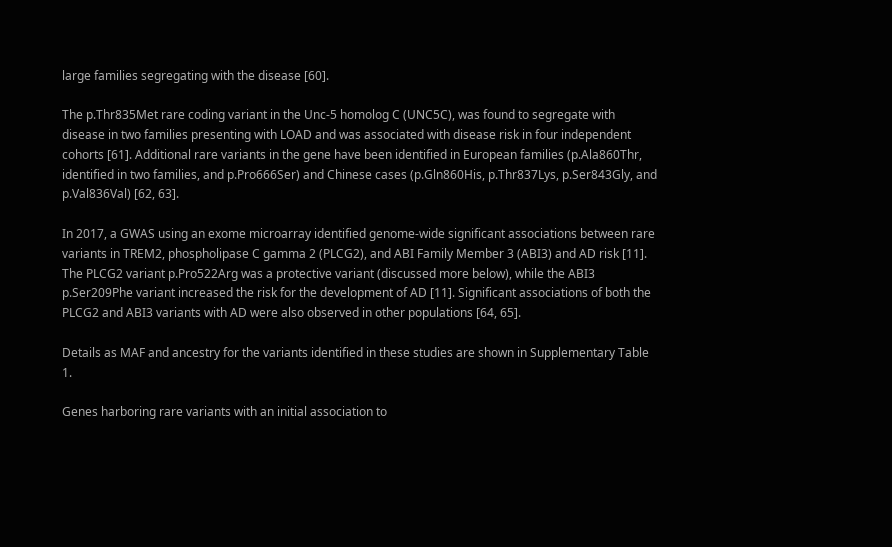large families segregating with the disease [60].

The p.Thr835Met rare coding variant in the Unc-5 homolog C (UNC5C), was found to segregate with disease in two families presenting with LOAD and was associated with disease risk in four independent cohorts [61]. Additional rare variants in the gene have been identified in European families (p.Ala860Thr, identified in two families, and p.Pro666Ser) and Chinese cases (p.Gln860His, p.Thr837Lys, p.Ser843Gly, and p.Val836Val) [62, 63].

In 2017, a GWAS using an exome microarray identified genome-wide significant associations between rare variants in TREM2, phospholipase C gamma 2 (PLCG2), and ABI Family Member 3 (ABI3) and AD risk [11]. The PLCG2 variant p.Pro522Arg was a protective variant (discussed more below), while the ABI3 p.Ser209Phe variant increased the risk for the development of AD [11]. Significant associations of both the PLCG2 and ABI3 variants with AD were also observed in other populations [64, 65].

Details as MAF and ancestry for the variants identified in these studies are shown in Supplementary Table 1.

Genes harboring rare variants with an initial association to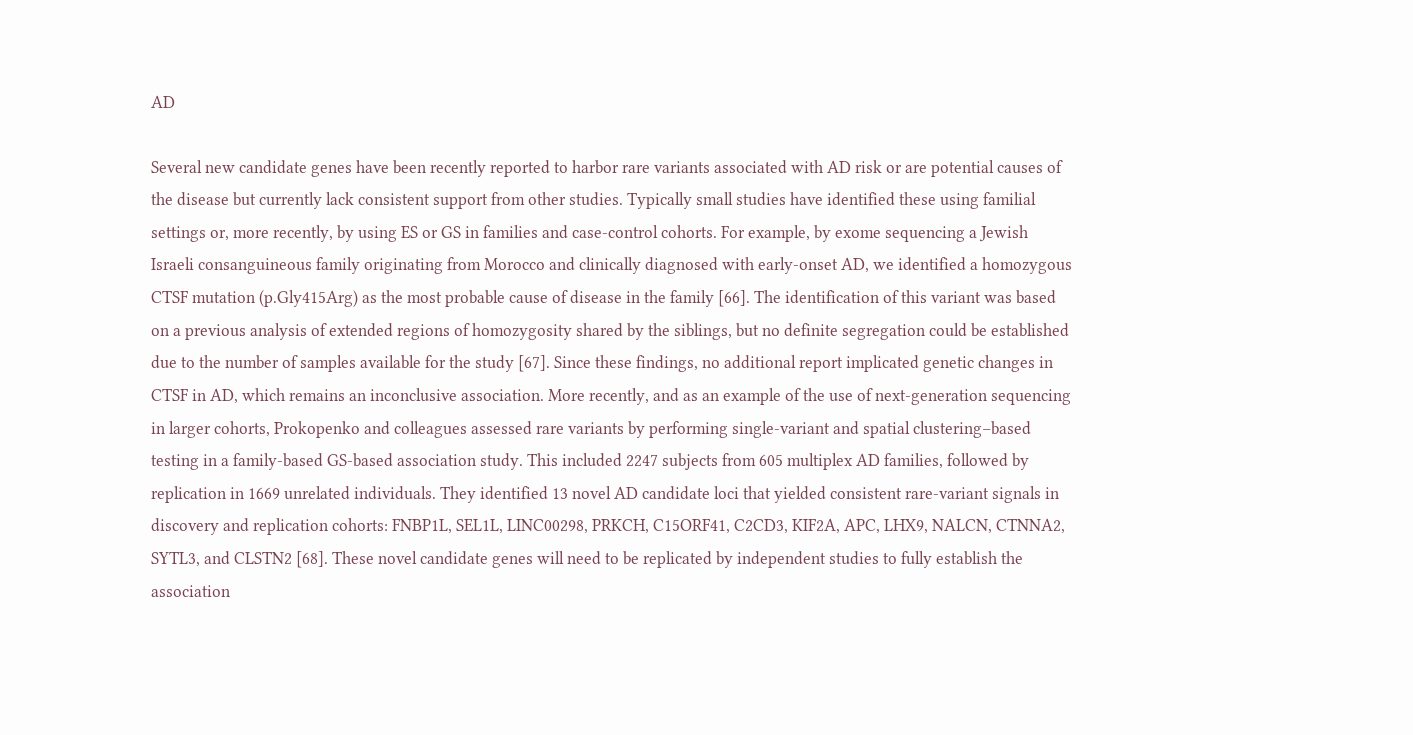AD

Several new candidate genes have been recently reported to harbor rare variants associated with AD risk or are potential causes of the disease but currently lack consistent support from other studies. Typically small studies have identified these using familial settings or, more recently, by using ES or GS in families and case-control cohorts. For example, by exome sequencing a Jewish Israeli consanguineous family originating from Morocco and clinically diagnosed with early-onset AD, we identified a homozygous CTSF mutation (p.Gly415Arg) as the most probable cause of disease in the family [66]. The identification of this variant was based on a previous analysis of extended regions of homozygosity shared by the siblings, but no definite segregation could be established due to the number of samples available for the study [67]. Since these findings, no additional report implicated genetic changes in CTSF in AD, which remains an inconclusive association. More recently, and as an example of the use of next-generation sequencing in larger cohorts, Prokopenko and colleagues assessed rare variants by performing single-variant and spatial clustering–based testing in a family-based GS-based association study. This included 2247 subjects from 605 multiplex AD families, followed by replication in 1669 unrelated individuals. They identified 13 novel AD candidate loci that yielded consistent rare-variant signals in discovery and replication cohorts: FNBP1L, SEL1L, LINC00298, PRKCH, C15ORF41, C2CD3, KIF2A, APC, LHX9, NALCN, CTNNA2, SYTL3, and CLSTN2 [68]. These novel candidate genes will need to be replicated by independent studies to fully establish the association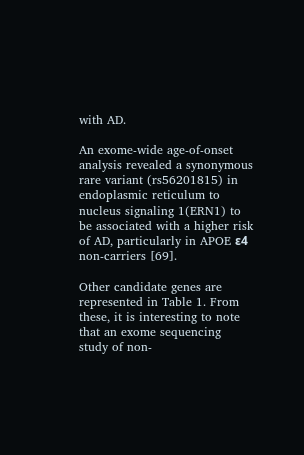with AD.

An exome-wide age-of-onset analysis revealed a synonymous rare variant (rs56201815) in endoplasmic reticulum to nucleus signaling 1(ERN1) to be associated with a higher risk of AD, particularly in APOE ε4 non-carriers [69].

Other candidate genes are represented in Table 1. From these, it is interesting to note that an exome sequencing study of non-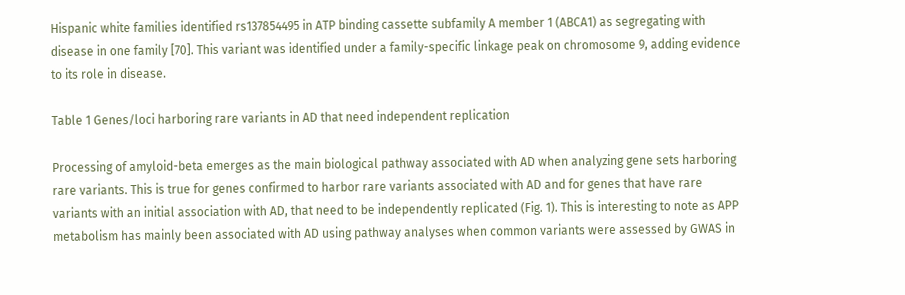Hispanic white families identified rs137854495 in ATP binding cassette subfamily A member 1 (ABCA1) as segregating with disease in one family [70]. This variant was identified under a family-specific linkage peak on chromosome 9, adding evidence to its role in disease.

Table 1 Genes/loci harboring rare variants in AD that need independent replication

Processing of amyloid-beta emerges as the main biological pathway associated with AD when analyzing gene sets harboring rare variants. This is true for genes confirmed to harbor rare variants associated with AD and for genes that have rare variants with an initial association with AD, that need to be independently replicated (Fig. 1). This is interesting to note as APP metabolism has mainly been associated with AD using pathway analyses when common variants were assessed by GWAS in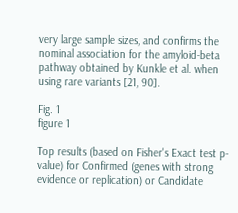very large sample sizes, and confirms the nominal association for the amyloid-beta pathway obtained by Kunkle et al. when using rare variants [21, 90].

Fig. 1
figure 1

Top results (based on Fisher's Exact test p-value) for Confirmed (genes with strong evidence or replication) or Candidate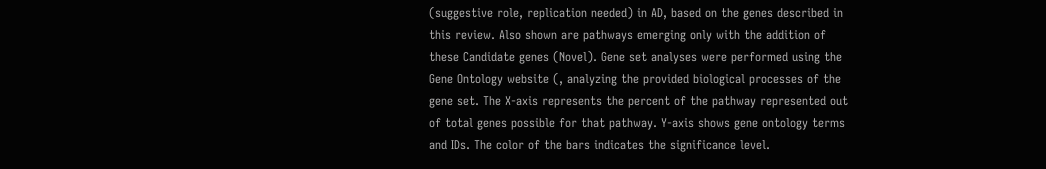(suggestive role, replication needed) in AD, based on the genes described in this review. Also shown are pathways emerging only with the addition of these Candidate genes (Novel). Gene set analyses were performed using the Gene Ontology website (, analyzing the provided biological processes of the gene set. The X-axis represents the percent of the pathway represented out of total genes possible for that pathway. Y-axis shows gene ontology terms and IDs. The color of the bars indicates the significance level.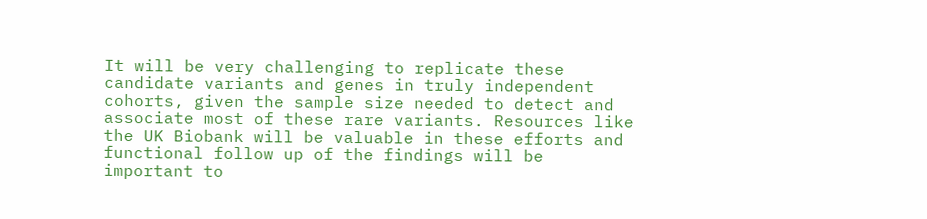It will be very challenging to replicate these candidate variants and genes in truly independent cohorts, given the sample size needed to detect and associate most of these rare variants. Resources like the UK Biobank will be valuable in these efforts and functional follow up of the findings will be important to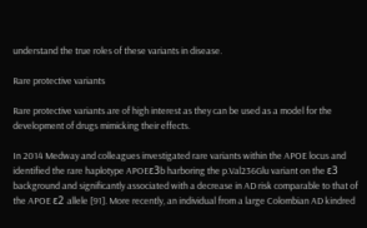understand the true roles of these variants in disease.

Rare protective variants

Rare protective variants are of high interest as they can be used as a model for the development of drugs mimicking their effects.

In 2014 Medway and colleagues investigated rare variants within the APOE locus and identified the rare haplotype APOEε3b harboring the p.Val236Glu variant on the ε3 background and significantly associated with a decrease in AD risk comparable to that of the APOE ε2 allele [91]. More recently, an individual from a large Colombian AD kindred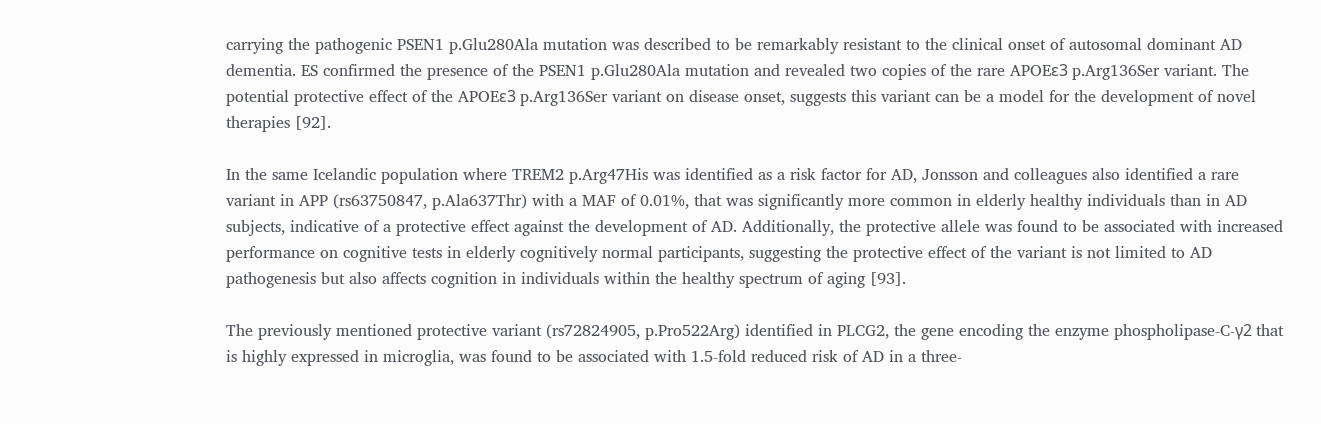carrying the pathogenic PSEN1 p.Glu280Ala mutation was described to be remarkably resistant to the clinical onset of autosomal dominant AD dementia. ES confirmed the presence of the PSEN1 p.Glu280Ala mutation and revealed two copies of the rare APOEε3 p.Arg136Ser variant. The potential protective effect of the APOEε3 p.Arg136Ser variant on disease onset, suggests this variant can be a model for the development of novel therapies [92].

In the same Icelandic population where TREM2 p.Arg47His was identified as a risk factor for AD, Jonsson and colleagues also identified a rare variant in APP (rs63750847, p.Ala637Thr) with a MAF of 0.01%, that was significantly more common in elderly healthy individuals than in AD subjects, indicative of a protective effect against the development of AD. Additionally, the protective allele was found to be associated with increased performance on cognitive tests in elderly cognitively normal participants, suggesting the protective effect of the variant is not limited to AD pathogenesis but also affects cognition in individuals within the healthy spectrum of aging [93].

The previously mentioned protective variant (rs72824905, p.Pro522Arg) identified in PLCG2, the gene encoding the enzyme phospholipase-C-γ2 that is highly expressed in microglia, was found to be associated with 1.5-fold reduced risk of AD in a three-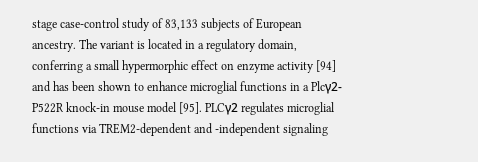stage case-control study of 83,133 subjects of European ancestry. The variant is located in a regulatory domain, conferring a small hypermorphic effect on enzyme activity [94] and has been shown to enhance microglial functions in a Plcγ2-P522R knock-in mouse model [95]. PLCγ2 regulates microglial functions via TREM2-dependent and -independent signaling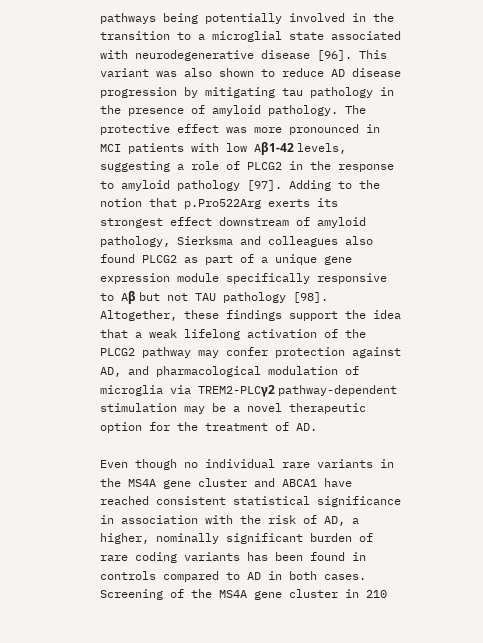pathways being potentially involved in the transition to a microglial state associated with neurodegenerative disease [96]. This variant was also shown to reduce AD disease progression by mitigating tau pathology in the presence of amyloid pathology. The protective effect was more pronounced in MCI patients with low Aβ1-42 levels, suggesting a role of PLCG2 in the response to amyloid pathology [97]. Adding to the notion that p.Pro522Arg exerts its strongest effect downstream of amyloid pathology, Sierksma and colleagues also found PLCG2 as part of a unique gene expression module specifically responsive to Aβ but not TAU pathology [98]. Altogether, these findings support the idea that a weak lifelong activation of the PLCG2 pathway may confer protection against AD, and pharmacological modulation of microglia via TREM2-PLCγ2 pathway-dependent stimulation may be a novel therapeutic option for the treatment of AD.

Even though no individual rare variants in the MS4A gene cluster and ABCA1 have reached consistent statistical significance in association with the risk of AD, a higher, nominally significant burden of rare coding variants has been found in controls compared to AD in both cases. Screening of the MS4A gene cluster in 210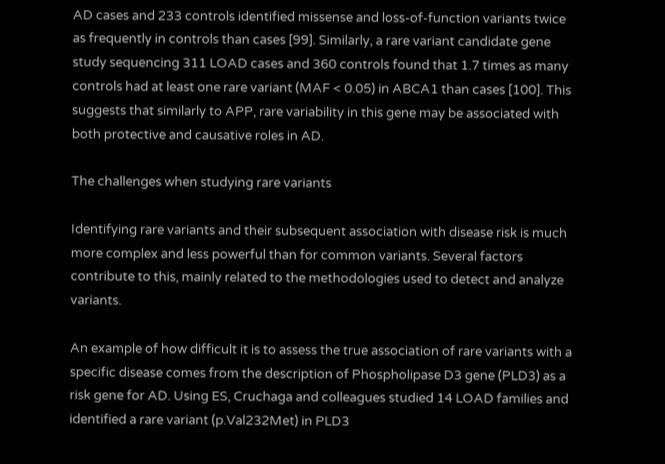AD cases and 233 controls identified missense and loss-of-function variants twice as frequently in controls than cases [99]. Similarly, a rare variant candidate gene study sequencing 311 LOAD cases and 360 controls found that 1.7 times as many controls had at least one rare variant (MAF < 0.05) in ABCA1 than cases [100]. This suggests that similarly to APP, rare variability in this gene may be associated with both protective and causative roles in AD.

The challenges when studying rare variants

Identifying rare variants and their subsequent association with disease risk is much more complex and less powerful than for common variants. Several factors contribute to this, mainly related to the methodologies used to detect and analyze variants.

An example of how difficult it is to assess the true association of rare variants with a specific disease comes from the description of Phospholipase D3 gene (PLD3) as a risk gene for AD. Using ES, Cruchaga and colleagues studied 14 LOAD families and identified a rare variant (p.Val232Met) in PLD3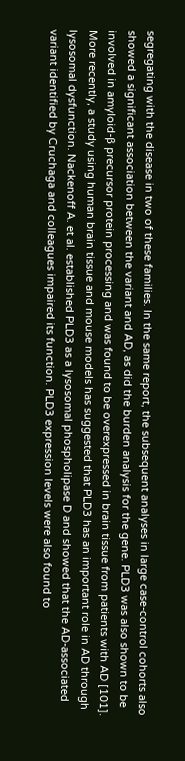segregating with the disease in two of these families. In the same report, the subsequent analyses in large case-control cohorts also showed a significant association between the variant and AD, as did the burden analysis for the gene. PLD3 was also shown to be involved in amyloid-β precursor protein processing and was found to be overexpressed in brain tissue from patients with AD [101]. More recently, a study using human brain tissue and mouse models has suggested that PLD3 has an important role in AD through lysosomal dysfunction. Nackenoff A. et al. established PLD3 as a lysosomal phospholipase D and showed that the AD-associated variant identified by Cruchaga and colleagues impaired its function. PLD3 expression levels were also found to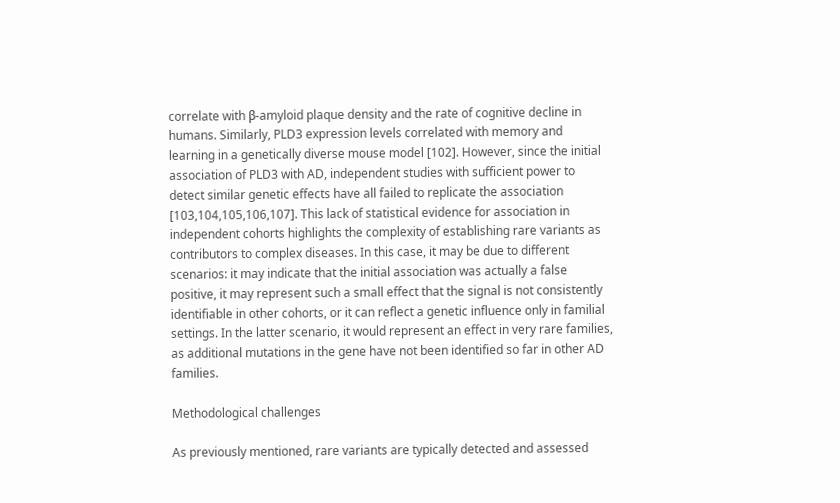correlate with β-amyloid plaque density and the rate of cognitive decline in humans. Similarly, PLD3 expression levels correlated with memory and learning in a genetically diverse mouse model [102]. However, since the initial association of PLD3 with AD, independent studies with sufficient power to detect similar genetic effects have all failed to replicate the association [103,104,105,106,107]. This lack of statistical evidence for association in independent cohorts highlights the complexity of establishing rare variants as contributors to complex diseases. In this case, it may be due to different scenarios: it may indicate that the initial association was actually a false positive, it may represent such a small effect that the signal is not consistently identifiable in other cohorts, or it can reflect a genetic influence only in familial settings. In the latter scenario, it would represent an effect in very rare families, as additional mutations in the gene have not been identified so far in other AD families.

Methodological challenges

As previously mentioned, rare variants are typically detected and assessed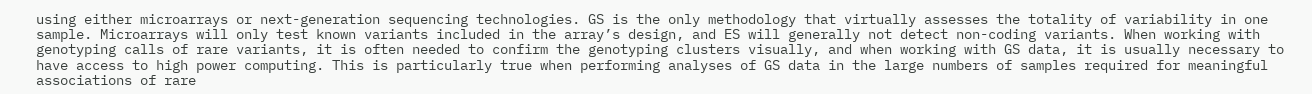using either microarrays or next-generation sequencing technologies. GS is the only methodology that virtually assesses the totality of variability in one sample. Microarrays will only test known variants included in the array’s design, and ES will generally not detect non-coding variants. When working with genotyping calls of rare variants, it is often needed to confirm the genotyping clusters visually, and when working with GS data, it is usually necessary to have access to high power computing. This is particularly true when performing analyses of GS data in the large numbers of samples required for meaningful associations of rare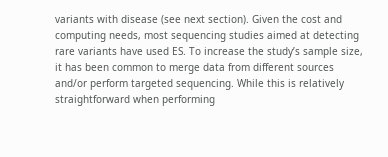variants with disease (see next section). Given the cost and computing needs, most sequencing studies aimed at detecting rare variants have used ES. To increase the study’s sample size, it has been common to merge data from different sources and/or perform targeted sequencing. While this is relatively straightforward when performing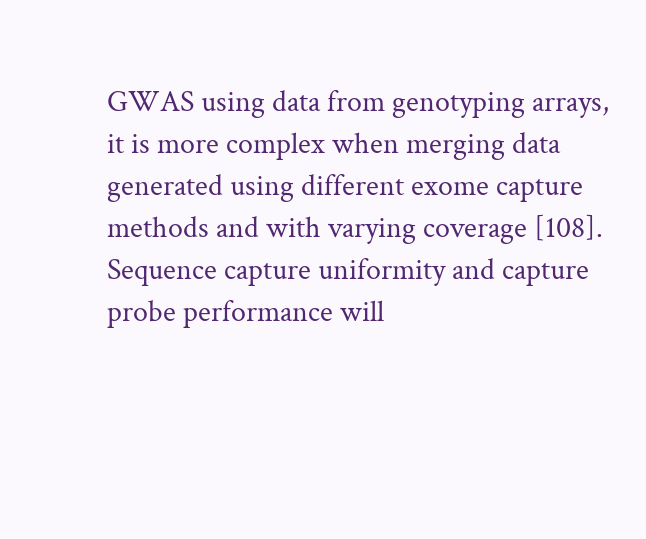GWAS using data from genotyping arrays, it is more complex when merging data generated using different exome capture methods and with varying coverage [108]. Sequence capture uniformity and capture probe performance will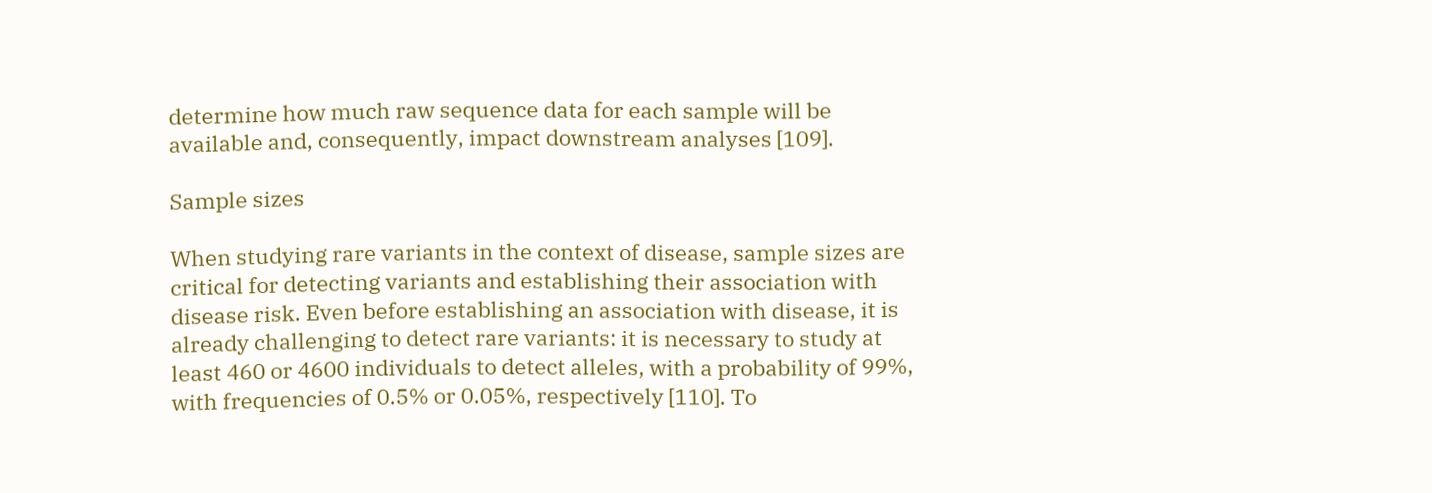determine how much raw sequence data for each sample will be available and, consequently, impact downstream analyses [109].

Sample sizes

When studying rare variants in the context of disease, sample sizes are critical for detecting variants and establishing their association with disease risk. Even before establishing an association with disease, it is already challenging to detect rare variants: it is necessary to study at least 460 or 4600 individuals to detect alleles, with a probability of 99%, with frequencies of 0.5% or 0.05%, respectively [110]. To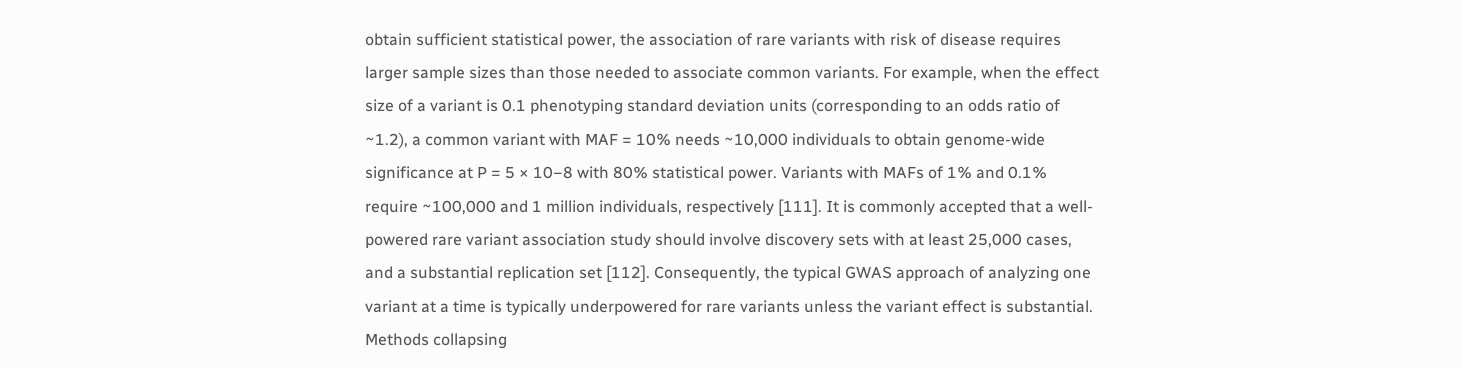obtain sufficient statistical power, the association of rare variants with risk of disease requires larger sample sizes than those needed to associate common variants. For example, when the effect size of a variant is 0.1 phenotyping standard deviation units (corresponding to an odds ratio of ~1.2), a common variant with MAF = 10% needs ~10,000 individuals to obtain genome-wide significance at P = 5 × 10−8 with 80% statistical power. Variants with MAFs of 1% and 0.1% require ~100,000 and 1 million individuals, respectively [111]. It is commonly accepted that a well-powered rare variant association study should involve discovery sets with at least 25,000 cases, and a substantial replication set [112]. Consequently, the typical GWAS approach of analyzing one variant at a time is typically underpowered for rare variants unless the variant effect is substantial. Methods collapsing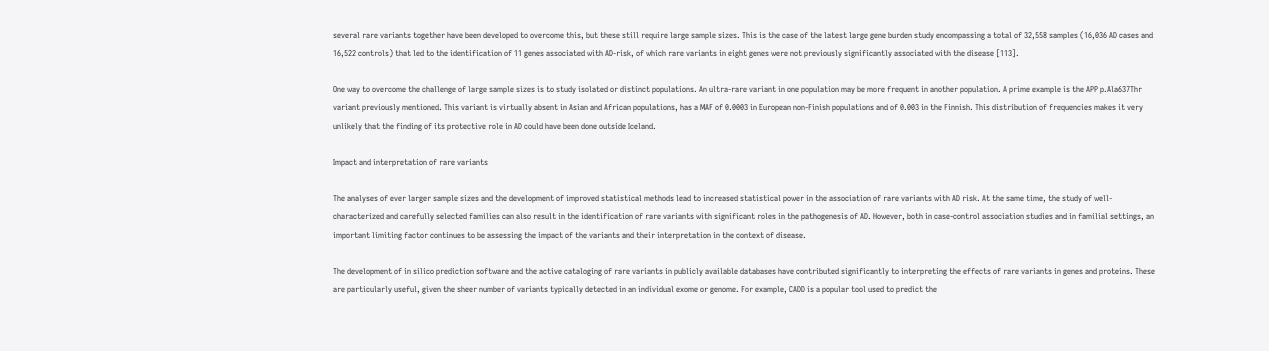several rare variants together have been developed to overcome this, but these still require large sample sizes. This is the case of the latest large gene burden study encompassing a total of 32,558 samples (16,036 AD cases and 16,522 controls) that led to the identification of 11 genes associated with AD-risk, of which rare variants in eight genes were not previously significantly associated with the disease [113].

One way to overcome the challenge of large sample sizes is to study isolated or distinct populations. An ultra-rare variant in one population may be more frequent in another population. A prime example is the APP p.Ala637Thr variant previously mentioned. This variant is virtually absent in Asian and African populations, has a MAF of 0.0003 in European non-Finish populations and of 0.003 in the Finnish. This distribution of frequencies makes it very unlikely that the finding of its protective role in AD could have been done outside Iceland.

Impact and interpretation of rare variants

The analyses of ever larger sample sizes and the development of improved statistical methods lead to increased statistical power in the association of rare variants with AD risk. At the same time, the study of well-characterized and carefully selected families can also result in the identification of rare variants with significant roles in the pathogenesis of AD. However, both in case-control association studies and in familial settings, an important limiting factor continues to be assessing the impact of the variants and their interpretation in the context of disease.

The development of in silico prediction software and the active cataloging of rare variants in publicly available databases have contributed significantly to interpreting the effects of rare variants in genes and proteins. These are particularly useful, given the sheer number of variants typically detected in an individual exome or genome. For example, CADD is a popular tool used to predict the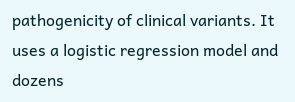pathogenicity of clinical variants. It uses a logistic regression model and dozens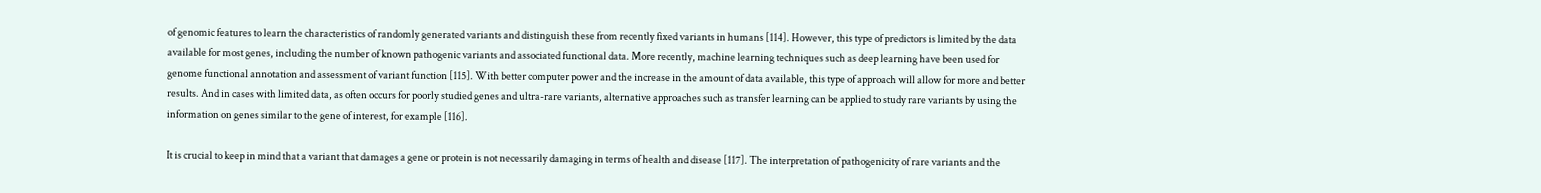of genomic features to learn the characteristics of randomly generated variants and distinguish these from recently fixed variants in humans [114]. However, this type of predictors is limited by the data available for most genes, including the number of known pathogenic variants and associated functional data. More recently, machine learning techniques such as deep learning have been used for genome functional annotation and assessment of variant function [115]. With better computer power and the increase in the amount of data available, this type of approach will allow for more and better results. And in cases with limited data, as often occurs for poorly studied genes and ultra-rare variants, alternative approaches such as transfer learning can be applied to study rare variants by using the information on genes similar to the gene of interest, for example [116].

It is crucial to keep in mind that a variant that damages a gene or protein is not necessarily damaging in terms of health and disease [117]. The interpretation of pathogenicity of rare variants and the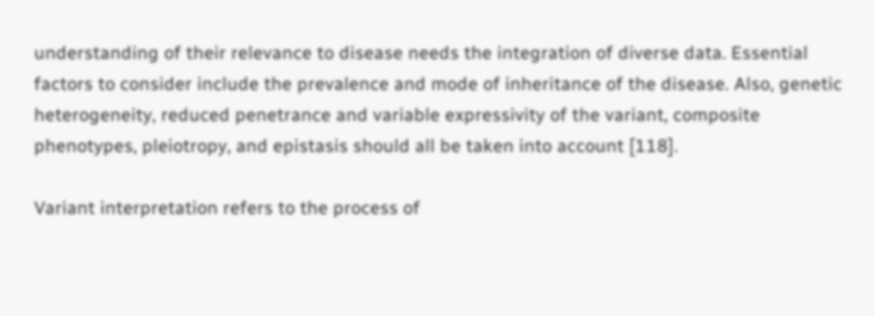understanding of their relevance to disease needs the integration of diverse data. Essential factors to consider include the prevalence and mode of inheritance of the disease. Also, genetic heterogeneity, reduced penetrance and variable expressivity of the variant, composite phenotypes, pleiotropy, and epistasis should all be taken into account [118].

Variant interpretation refers to the process of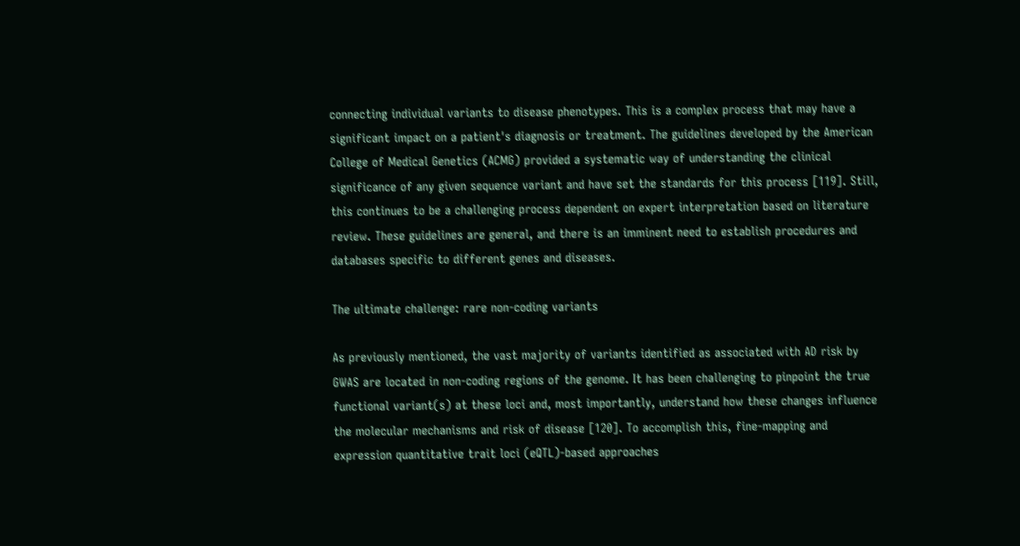connecting individual variants to disease phenotypes. This is a complex process that may have a significant impact on a patient's diagnosis or treatment. The guidelines developed by the American College of Medical Genetics (ACMG) provided a systematic way of understanding the clinical significance of any given sequence variant and have set the standards for this process [119]. Still, this continues to be a challenging process dependent on expert interpretation based on literature review. These guidelines are general, and there is an imminent need to establish procedures and databases specific to different genes and diseases.

The ultimate challenge: rare non-coding variants

As previously mentioned, the vast majority of variants identified as associated with AD risk by GWAS are located in non-coding regions of the genome. It has been challenging to pinpoint the true functional variant(s) at these loci and, most importantly, understand how these changes influence the molecular mechanisms and risk of disease [120]. To accomplish this, fine-mapping and expression quantitative trait loci (eQTL)-based approaches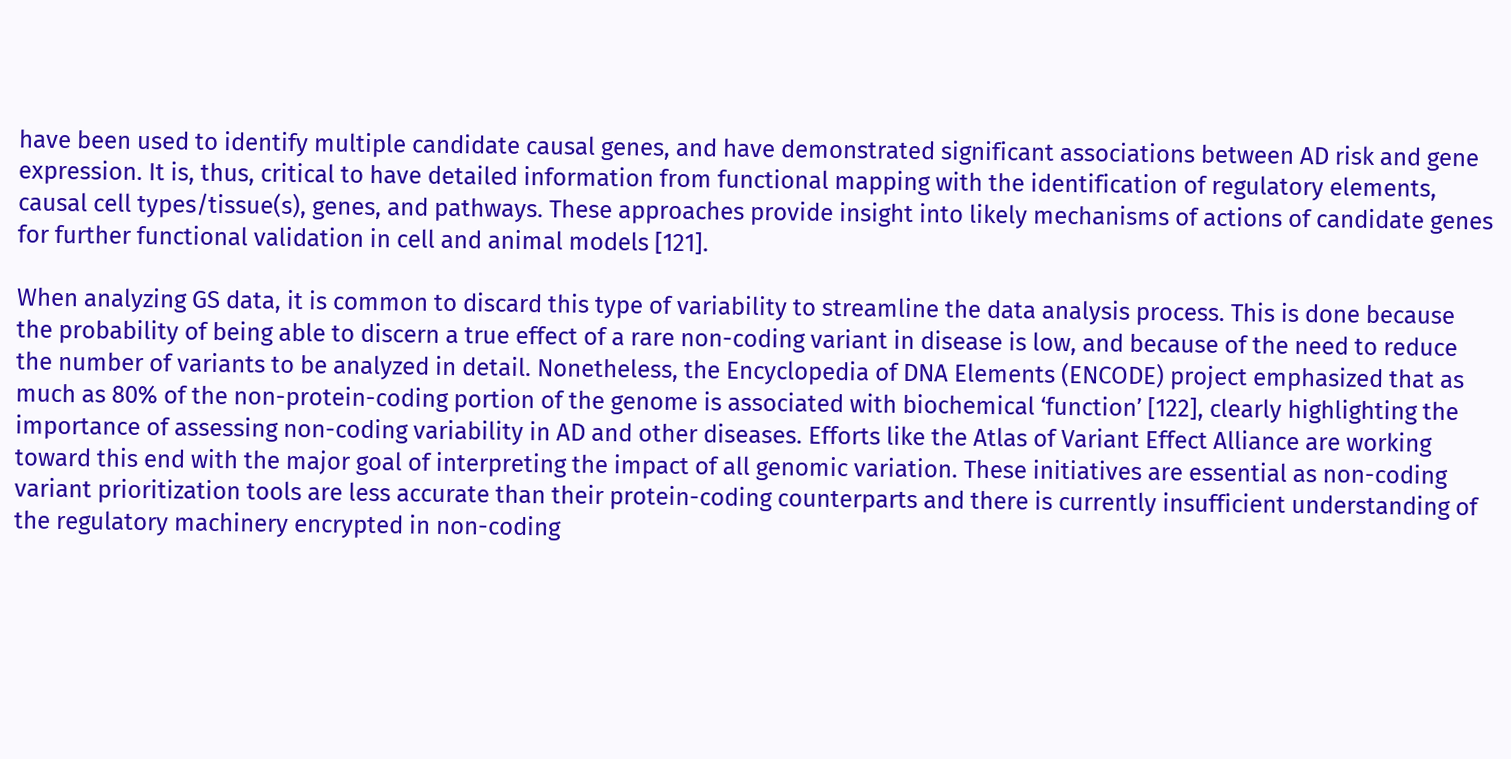have been used to identify multiple candidate causal genes, and have demonstrated significant associations between AD risk and gene expression. It is, thus, critical to have detailed information from functional mapping with the identification of regulatory elements, causal cell types/tissue(s), genes, and pathways. These approaches provide insight into likely mechanisms of actions of candidate genes for further functional validation in cell and animal models [121].

When analyzing GS data, it is common to discard this type of variability to streamline the data analysis process. This is done because the probability of being able to discern a true effect of a rare non-coding variant in disease is low, and because of the need to reduce the number of variants to be analyzed in detail. Nonetheless, the Encyclopedia of DNA Elements (ENCODE) project emphasized that as much as 80% of the non-protein-coding portion of the genome is associated with biochemical ‘function’ [122], clearly highlighting the importance of assessing non-coding variability in AD and other diseases. Efforts like the Atlas of Variant Effect Alliance are working toward this end with the major goal of interpreting the impact of all genomic variation. These initiatives are essential as non-coding variant prioritization tools are less accurate than their protein-coding counterparts and there is currently insufficient understanding of the regulatory machinery encrypted in non-coding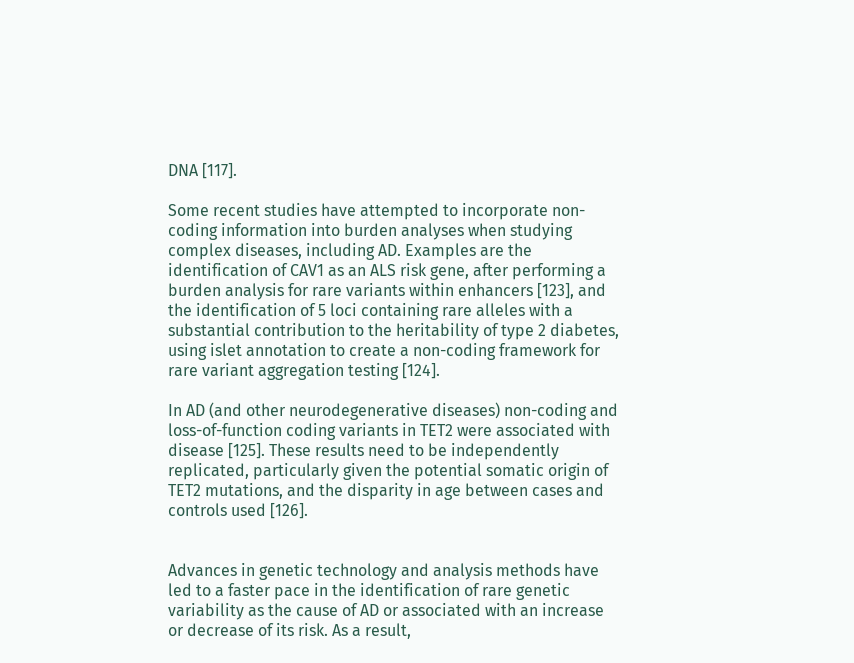DNA [117].

Some recent studies have attempted to incorporate non-coding information into burden analyses when studying complex diseases, including AD. Examples are the identification of CAV1 as an ALS risk gene, after performing a burden analysis for rare variants within enhancers [123], and the identification of 5 loci containing rare alleles with a substantial contribution to the heritability of type 2 diabetes, using islet annotation to create a non-coding framework for rare variant aggregation testing [124].

In AD (and other neurodegenerative diseases) non-coding and loss-of-function coding variants in TET2 were associated with disease [125]. These results need to be independently replicated, particularly given the potential somatic origin of TET2 mutations, and the disparity in age between cases and controls used [126].


Advances in genetic technology and analysis methods have led to a faster pace in the identification of rare genetic variability as the cause of AD or associated with an increase or decrease of its risk. As a result,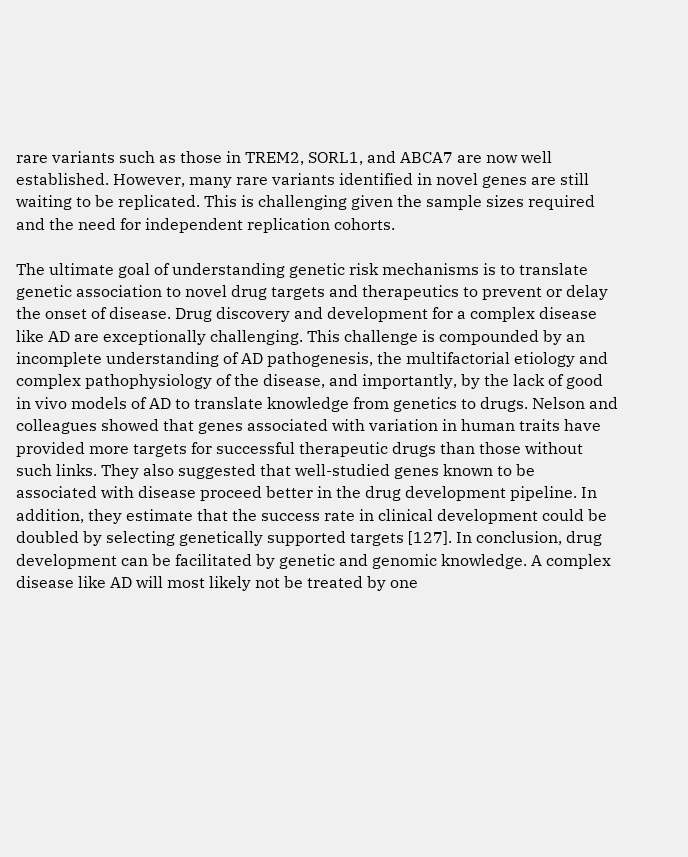rare variants such as those in TREM2, SORL1, and ABCA7 are now well established. However, many rare variants identified in novel genes are still waiting to be replicated. This is challenging given the sample sizes required and the need for independent replication cohorts.

The ultimate goal of understanding genetic risk mechanisms is to translate genetic association to novel drug targets and therapeutics to prevent or delay the onset of disease. Drug discovery and development for a complex disease like AD are exceptionally challenging. This challenge is compounded by an incomplete understanding of AD pathogenesis, the multifactorial etiology and complex pathophysiology of the disease, and importantly, by the lack of good in vivo models of AD to translate knowledge from genetics to drugs. Nelson and colleagues showed that genes associated with variation in human traits have provided more targets for successful therapeutic drugs than those without such links. They also suggested that well-studied genes known to be associated with disease proceed better in the drug development pipeline. In addition, they estimate that the success rate in clinical development could be doubled by selecting genetically supported targets [127]. In conclusion, drug development can be facilitated by genetic and genomic knowledge. A complex disease like AD will most likely not be treated by one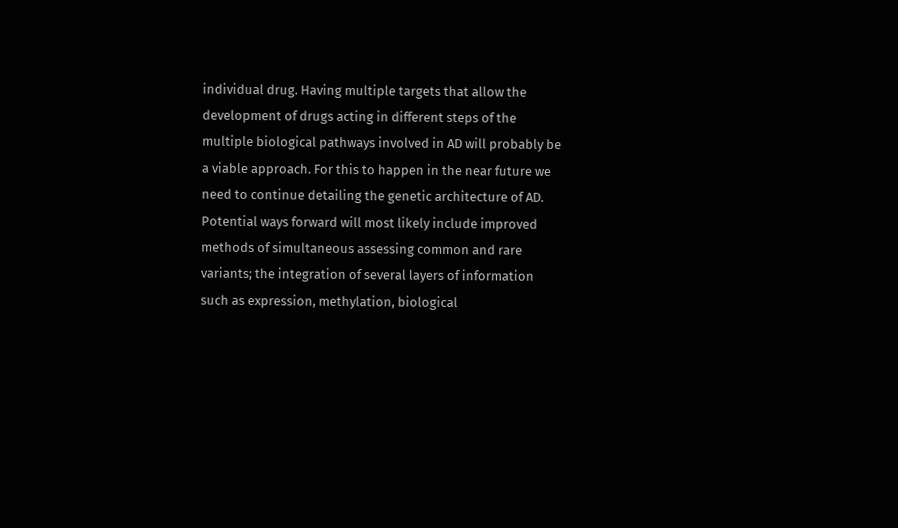individual drug. Having multiple targets that allow the development of drugs acting in different steps of the multiple biological pathways involved in AD will probably be a viable approach. For this to happen in the near future we need to continue detailing the genetic architecture of AD. Potential ways forward will most likely include improved methods of simultaneous assessing common and rare variants; the integration of several layers of information such as expression, methylation, biological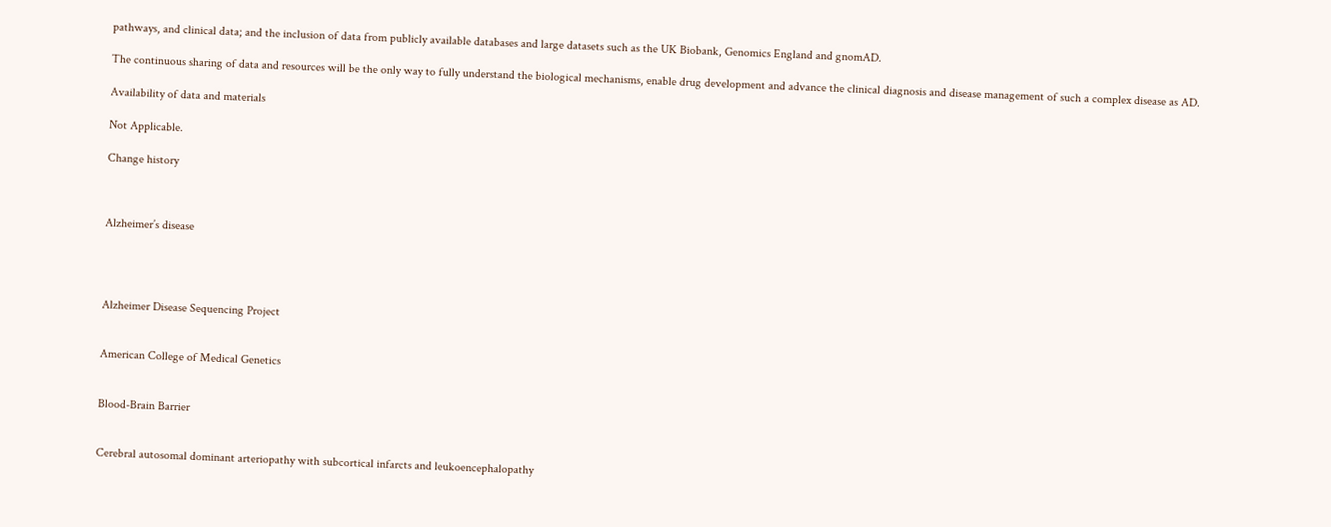pathways, and clinical data; and the inclusion of data from publicly available databases and large datasets such as the UK Biobank, Genomics England and gnomAD.

The continuous sharing of data and resources will be the only way to fully understand the biological mechanisms, enable drug development and advance the clinical diagnosis and disease management of such a complex disease as AD.

Availability of data and materials

Not Applicable.

Change history



Alzheimer’s disease




Alzheimer Disease Sequencing Project


American College of Medical Genetics


Blood-Brain Barrier


Cerebral autosomal dominant arteriopathy with subcortical infarcts and leukoencephalopathy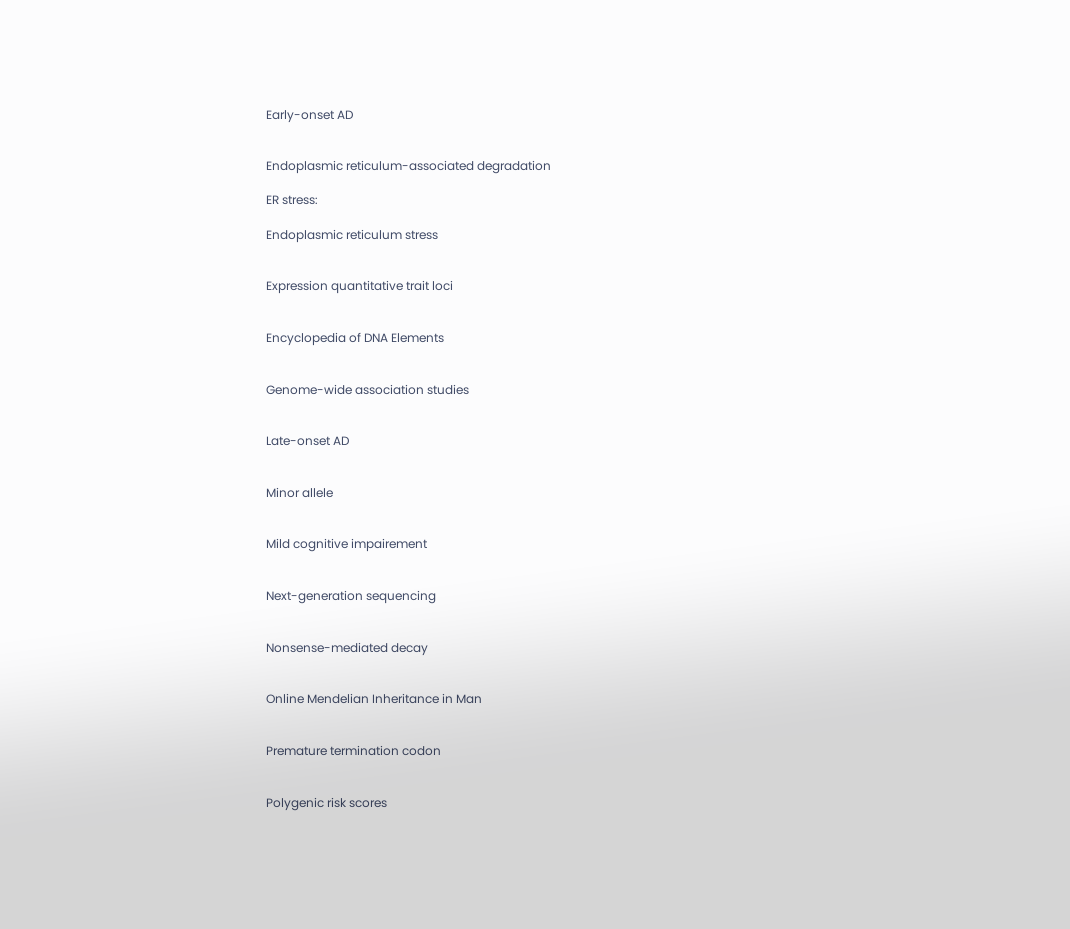Early-onset AD


Endoplasmic reticulum-associated degradation

ER stress:

Endoplasmic reticulum stress


Expression quantitative trait loci


Encyclopedia of DNA Elements


Genome-wide association studies


Late-onset AD


Minor allele


Mild cognitive impairement


Next-generation sequencing


Nonsense-mediated decay


Online Mendelian Inheritance in Man


Premature termination codon


Polygenic risk scores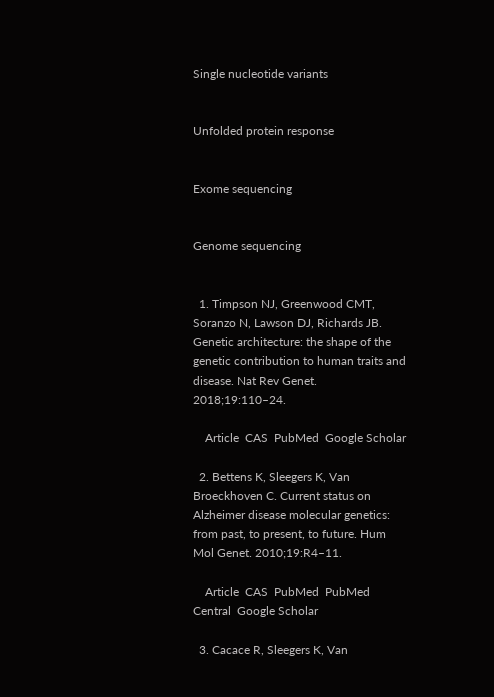Single nucleotide variants


Unfolded protein response


Exome sequencing


Genome sequencing


  1. Timpson NJ, Greenwood CMT, Soranzo N, Lawson DJ, Richards JB. Genetic architecture: the shape of the genetic contribution to human traits and disease. Nat Rev Genet. 2018;19:110–24.

    Article  CAS  PubMed  Google Scholar

  2. Bettens K, Sleegers K, Van Broeckhoven C. Current status on Alzheimer disease molecular genetics: from past, to present, to future. Hum Mol Genet. 2010;19:R4–11.

    Article  CAS  PubMed  PubMed Central  Google Scholar

  3. Cacace R, Sleegers K, Van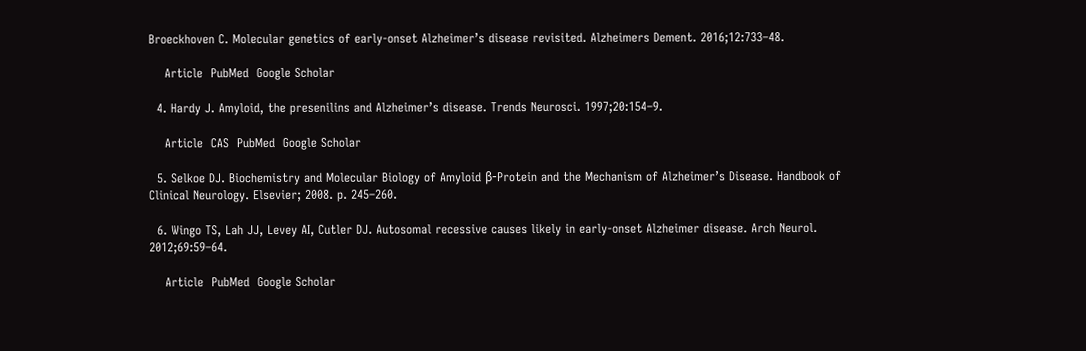Broeckhoven C. Molecular genetics of early-onset Alzheimer’s disease revisited. Alzheimers Dement. 2016;12:733–48.

    Article  PubMed  Google Scholar

  4. Hardy J. Amyloid, the presenilins and Alzheimer’s disease. Trends Neurosci. 1997;20:154–9.

    Article  CAS  PubMed  Google Scholar

  5. Selkoe DJ. Biochemistry and Molecular Biology of Amyloid β-Protein and the Mechanism of Alzheimer’s Disease. Handbook of Clinical Neurology. Elsevier; 2008. p. 245–260.

  6. Wingo TS, Lah JJ, Levey AI, Cutler DJ. Autosomal recessive causes likely in early-onset Alzheimer disease. Arch Neurol. 2012;69:59–64.

    Article  PubMed  Google Scholar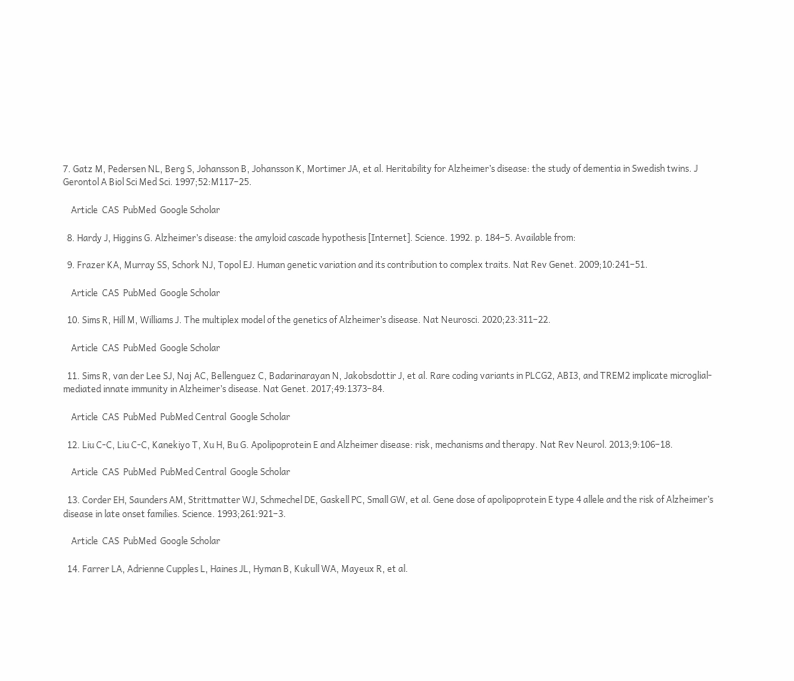7. Gatz M, Pedersen NL, Berg S, Johansson B, Johansson K, Mortimer JA, et al. Heritability for Alzheimer’s disease: the study of dementia in Swedish twins. J Gerontol A Biol Sci Med Sci. 1997;52:M117–25.

    Article  CAS  PubMed  Google Scholar

  8. Hardy J, Higgins G. Alzheimer’s disease: the amyloid cascade hypothesis [Internet]. Science. 1992. p. 184–5. Available from:

  9. Frazer KA, Murray SS, Schork NJ, Topol EJ. Human genetic variation and its contribution to complex traits. Nat Rev Genet. 2009;10:241–51.

    Article  CAS  PubMed  Google Scholar

  10. Sims R, Hill M, Williams J. The multiplex model of the genetics of Alzheimer’s disease. Nat Neurosci. 2020;23:311–22.

    Article  CAS  PubMed  Google Scholar

  11. Sims R, van der Lee SJ, Naj AC, Bellenguez C, Badarinarayan N, Jakobsdottir J, et al. Rare coding variants in PLCG2, ABI3, and TREM2 implicate microglial-mediated innate immunity in Alzheimer’s disease. Nat Genet. 2017;49:1373–84.

    Article  CAS  PubMed  PubMed Central  Google Scholar

  12. Liu C-C, Liu C-C, Kanekiyo T, Xu H, Bu G. Apolipoprotein E and Alzheimer disease: risk, mechanisms and therapy. Nat Rev Neurol. 2013;9:106–18.

    Article  CAS  PubMed  PubMed Central  Google Scholar

  13. Corder EH, Saunders AM, Strittmatter WJ, Schmechel DE, Gaskell PC, Small GW, et al. Gene dose of apolipoprotein E type 4 allele and the risk of Alzheimer’s disease in late onset families. Science. 1993;261:921–3.

    Article  CAS  PubMed  Google Scholar

  14. Farrer LA, Adrienne Cupples L, Haines JL, Hyman B, Kukull WA, Mayeux R, et al.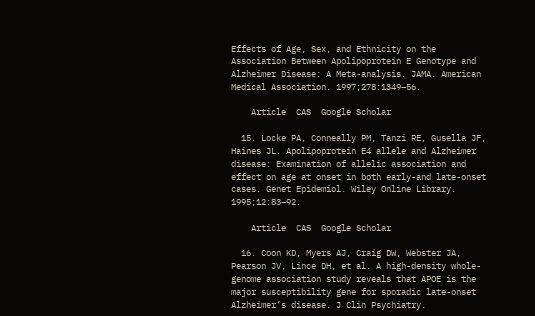Effects of Age, Sex, and Ethnicity on the Association Between Apolipoprotein E Genotype and Alzheimer Disease: A Meta-analysis. JAMA. American Medical Association. 1997;278:1349–56.

    Article  CAS  Google Scholar

  15. Locke PA, Conneally PM, Tanzi RE, Gusella JF, Haines JL. Apolipoprotein E4 allele and Alzheimer disease: Examination of allelic association and effect on age at onset in both early-and late-onset cases. Genet Epidemiol. Wiley Online Library. 1995;12:83–92.

    Article  CAS  Google Scholar

  16. Coon KD, Myers AJ, Craig DW, Webster JA, Pearson JV, Lince DH, et al. A high-density whole-genome association study reveals that APOE is the major susceptibility gene for sporadic late-onset Alzheimer’s disease. J Clin Psychiatry.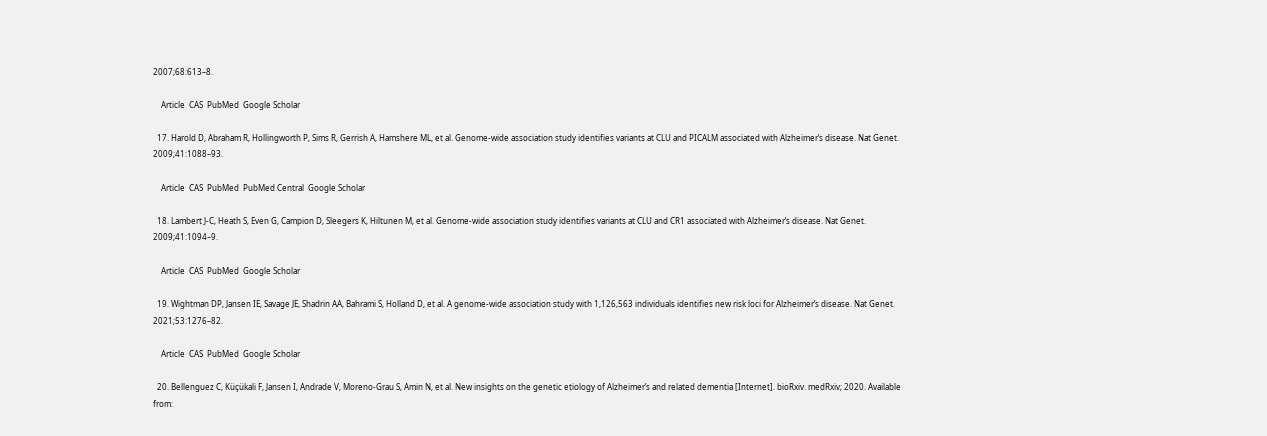2007;68:613–8.

    Article  CAS  PubMed  Google Scholar

  17. Harold D, Abraham R, Hollingworth P, Sims R, Gerrish A, Hamshere ML, et al. Genome-wide association study identifies variants at CLU and PICALM associated with Alzheimer’s disease. Nat Genet. 2009;41:1088–93.

    Article  CAS  PubMed  PubMed Central  Google Scholar

  18. Lambert J-C, Heath S, Even G, Campion D, Sleegers K, Hiltunen M, et al. Genome-wide association study identifies variants at CLU and CR1 associated with Alzheimer’s disease. Nat Genet. 2009;41:1094–9.

    Article  CAS  PubMed  Google Scholar

  19. Wightman DP, Jansen IE, Savage JE, Shadrin AA, Bahrami S, Holland D, et al. A genome-wide association study with 1,126,563 individuals identifies new risk loci for Alzheimer’s disease. Nat Genet. 2021;53:1276–82.

    Article  CAS  PubMed  Google Scholar

  20. Bellenguez C, Küçükali F, Jansen I, Andrade V, Moreno-Grau S, Amin N, et al. New insights on the genetic etiology of Alzheimer’s and related dementia [Internet]. bioRxiv. medRxiv; 2020. Available from: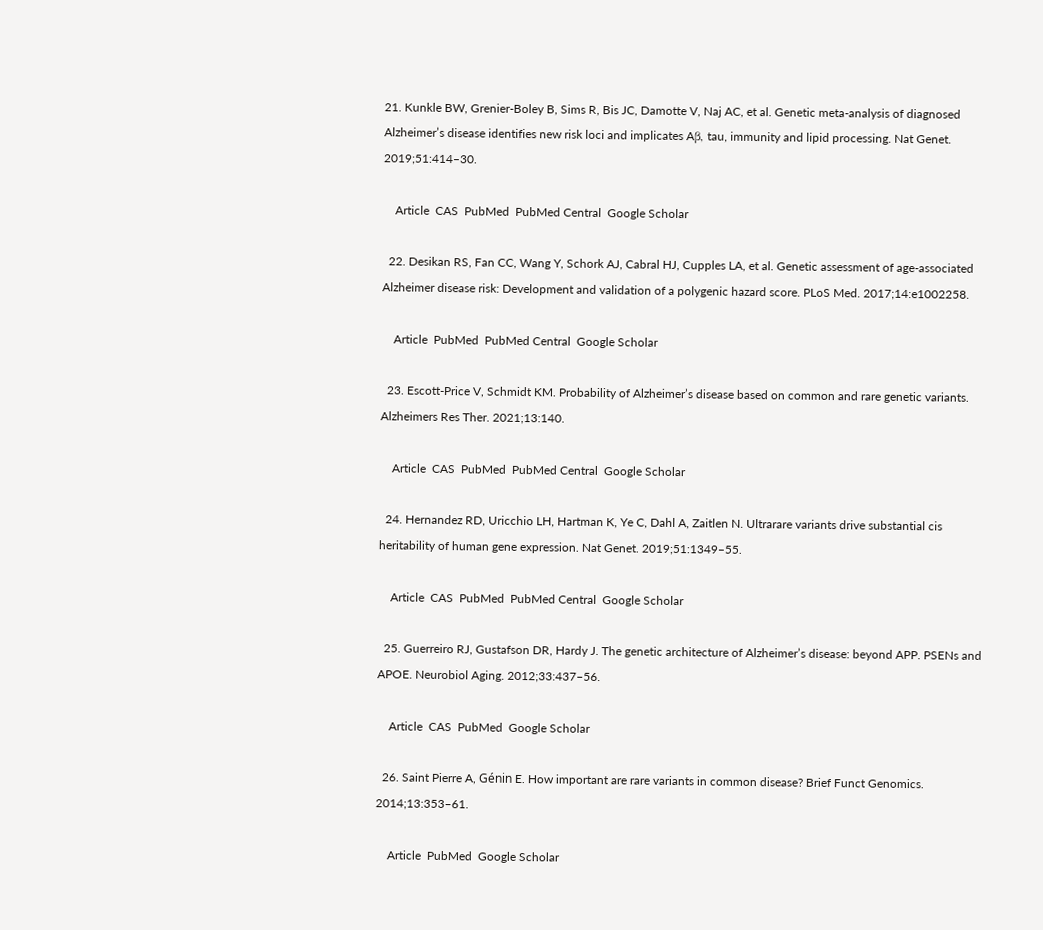21. Kunkle BW, Grenier-Boley B, Sims R, Bis JC, Damotte V, Naj AC, et al. Genetic meta-analysis of diagnosed Alzheimer’s disease identifies new risk loci and implicates Aβ, tau, immunity and lipid processing. Nat Genet. 2019;51:414–30.

    Article  CAS  PubMed  PubMed Central  Google Scholar

  22. Desikan RS, Fan CC, Wang Y, Schork AJ, Cabral HJ, Cupples LA, et al. Genetic assessment of age-associated Alzheimer disease risk: Development and validation of a polygenic hazard score. PLoS Med. 2017;14:e1002258.

    Article  PubMed  PubMed Central  Google Scholar

  23. Escott-Price V, Schmidt KM. Probability of Alzheimer’s disease based on common and rare genetic variants. Alzheimers Res Ther. 2021;13:140.

    Article  CAS  PubMed  PubMed Central  Google Scholar

  24. Hernandez RD, Uricchio LH, Hartman K, Ye C, Dahl A, Zaitlen N. Ultrarare variants drive substantial cis heritability of human gene expression. Nat Genet. 2019;51:1349–55.

    Article  CAS  PubMed  PubMed Central  Google Scholar

  25. Guerreiro RJ, Gustafson DR, Hardy J. The genetic architecture of Alzheimer’s disease: beyond APP. PSENs and APOE. Neurobiol Aging. 2012;33:437–56.

    Article  CAS  PubMed  Google Scholar

  26. Saint Pierre A, Génin E. How important are rare variants in common disease? Brief Funct Genomics. 2014;13:353–61.

    Article  PubMed  Google Scholar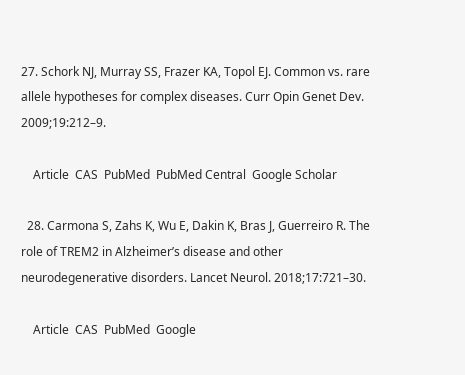27. Schork NJ, Murray SS, Frazer KA, Topol EJ. Common vs. rare allele hypotheses for complex diseases. Curr Opin Genet Dev. 2009;19:212–9.

    Article  CAS  PubMed  PubMed Central  Google Scholar

  28. Carmona S, Zahs K, Wu E, Dakin K, Bras J, Guerreiro R. The role of TREM2 in Alzheimer’s disease and other neurodegenerative disorders. Lancet Neurol. 2018;17:721–30.

    Article  CAS  PubMed  Google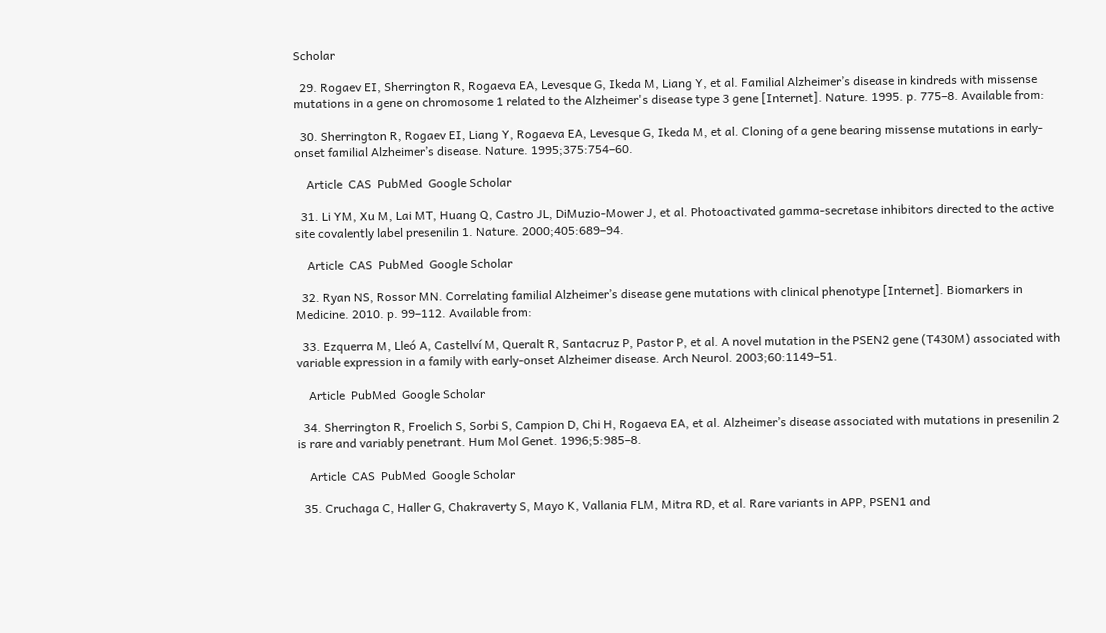Scholar

  29. Rogaev EI, Sherrington R, Rogaeva EA, Levesque G, Ikeda M, Liang Y, et al. Familial Alzheimer’s disease in kindreds with missense mutations in a gene on chromosome 1 related to the Alzheimer's disease type 3 gene [Internet]. Nature. 1995. p. 775–8. Available from:

  30. Sherrington R, Rogaev EI, Liang Y, Rogaeva EA, Levesque G, Ikeda M, et al. Cloning of a gene bearing missense mutations in early-onset familial Alzheimer’s disease. Nature. 1995;375:754–60.

    Article  CAS  PubMed  Google Scholar

  31. Li YM, Xu M, Lai MT, Huang Q, Castro JL, DiMuzio-Mower J, et al. Photoactivated gamma-secretase inhibitors directed to the active site covalently label presenilin 1. Nature. 2000;405:689–94.

    Article  CAS  PubMed  Google Scholar

  32. Ryan NS, Rossor MN. Correlating familial Alzheimer’s disease gene mutations with clinical phenotype [Internet]. Biomarkers in Medicine. 2010. p. 99–112. Available from:

  33. Ezquerra M, Lleó A, Castellví M, Queralt R, Santacruz P, Pastor P, et al. A novel mutation in the PSEN2 gene (T430M) associated with variable expression in a family with early-onset Alzheimer disease. Arch Neurol. 2003;60:1149–51.

    Article  PubMed  Google Scholar

  34. Sherrington R, Froelich S, Sorbi S, Campion D, Chi H, Rogaeva EA, et al. Alzheimer’s disease associated with mutations in presenilin 2 is rare and variably penetrant. Hum Mol Genet. 1996;5:985–8.

    Article  CAS  PubMed  Google Scholar

  35. Cruchaga C, Haller G, Chakraverty S, Mayo K, Vallania FLM, Mitra RD, et al. Rare variants in APP, PSEN1 and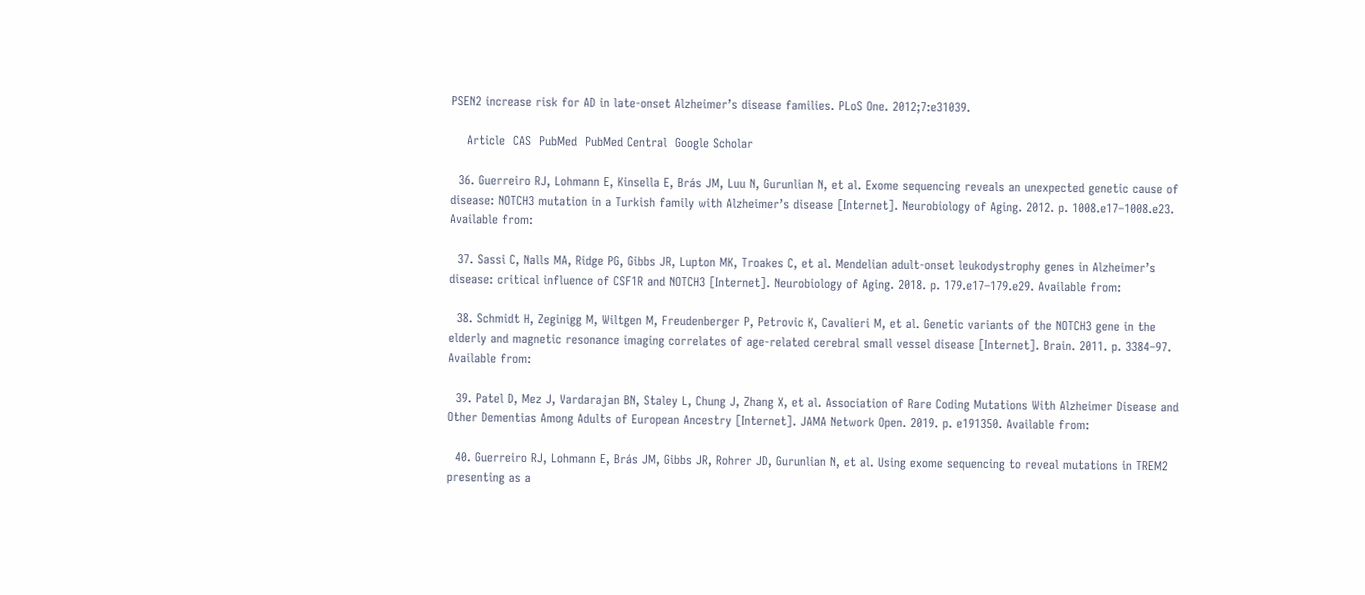PSEN2 increase risk for AD in late-onset Alzheimer’s disease families. PLoS One. 2012;7:e31039.

    Article  CAS  PubMed  PubMed Central  Google Scholar

  36. Guerreiro RJ, Lohmann E, Kinsella E, Brás JM, Luu N, Gurunlian N, et al. Exome sequencing reveals an unexpected genetic cause of disease: NOTCH3 mutation in a Turkish family with Alzheimer’s disease [Internet]. Neurobiology of Aging. 2012. p. 1008.e17–1008.e23. Available from:

  37. Sassi C, Nalls MA, Ridge PG, Gibbs JR, Lupton MK, Troakes C, et al. Mendelian adult-onset leukodystrophy genes in Alzheimer’s disease: critical influence of CSF1R and NOTCH3 [Internet]. Neurobiology of Aging. 2018. p. 179.e17–179.e29. Available from:

  38. Schmidt H, Zeginigg M, Wiltgen M, Freudenberger P, Petrovic K, Cavalieri M, et al. Genetic variants of the NOTCH3 gene in the elderly and magnetic resonance imaging correlates of age-related cerebral small vessel disease [Internet]. Brain. 2011. p. 3384–97. Available from:

  39. Patel D, Mez J, Vardarajan BN, Staley L, Chung J, Zhang X, et al. Association of Rare Coding Mutations With Alzheimer Disease and Other Dementias Among Adults of European Ancestry [Internet]. JAMA Network Open. 2019. p. e191350. Available from:

  40. Guerreiro RJ, Lohmann E, Brás JM, Gibbs JR, Rohrer JD, Gurunlian N, et al. Using exome sequencing to reveal mutations in TREM2 presenting as a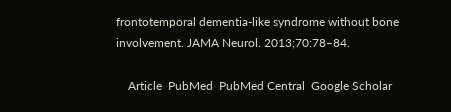frontotemporal dementia-like syndrome without bone involvement. JAMA Neurol. 2013;70:78–84.

    Article  PubMed  PubMed Central  Google Scholar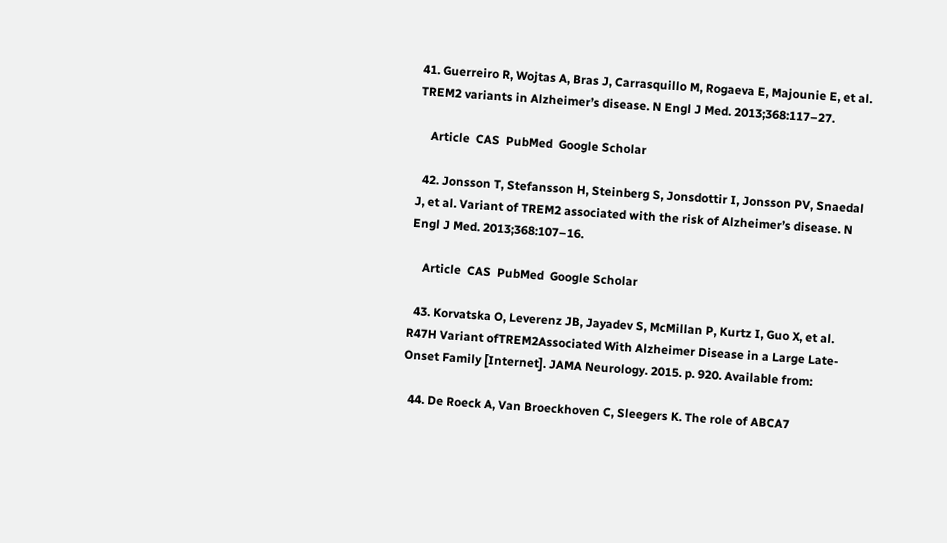41. Guerreiro R, Wojtas A, Bras J, Carrasquillo M, Rogaeva E, Majounie E, et al. TREM2 variants in Alzheimer’s disease. N Engl J Med. 2013;368:117–27.

    Article  CAS  PubMed  Google Scholar

  42. Jonsson T, Stefansson H, Steinberg S, Jonsdottir I, Jonsson PV, Snaedal J, et al. Variant of TREM2 associated with the risk of Alzheimer’s disease. N Engl J Med. 2013;368:107–16.

    Article  CAS  PubMed  Google Scholar

  43. Korvatska O, Leverenz JB, Jayadev S, McMillan P, Kurtz I, Guo X, et al. R47H Variant ofTREM2Associated With Alzheimer Disease in a Large Late-Onset Family [Internet]. JAMA Neurology. 2015. p. 920. Available from:

  44. De Roeck A, Van Broeckhoven C, Sleegers K. The role of ABCA7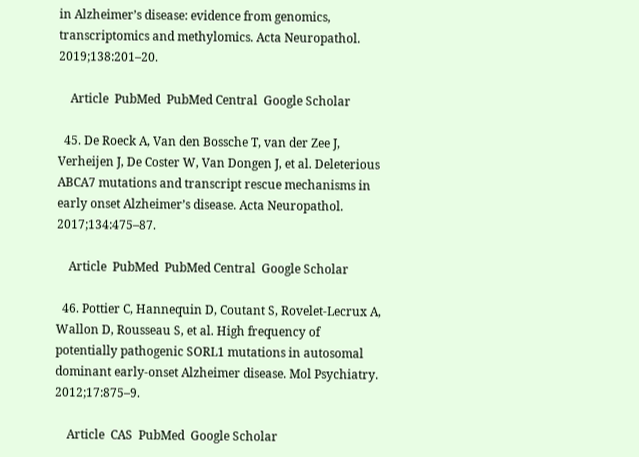in Alzheimer’s disease: evidence from genomics, transcriptomics and methylomics. Acta Neuropathol. 2019;138:201–20.

    Article  PubMed  PubMed Central  Google Scholar

  45. De Roeck A, Van den Bossche T, van der Zee J, Verheijen J, De Coster W, Van Dongen J, et al. Deleterious ABCA7 mutations and transcript rescue mechanisms in early onset Alzheimer’s disease. Acta Neuropathol. 2017;134:475–87.

    Article  PubMed  PubMed Central  Google Scholar

  46. Pottier C, Hannequin D, Coutant S, Rovelet-Lecrux A, Wallon D, Rousseau S, et al. High frequency of potentially pathogenic SORL1 mutations in autosomal dominant early-onset Alzheimer disease. Mol Psychiatry. 2012;17:875–9.

    Article  CAS  PubMed  Google Scholar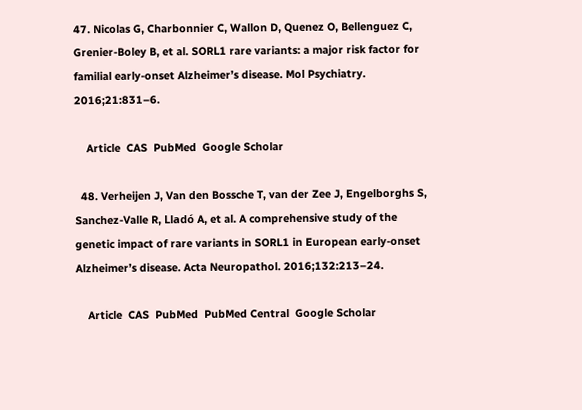47. Nicolas G, Charbonnier C, Wallon D, Quenez O, Bellenguez C, Grenier-Boley B, et al. SORL1 rare variants: a major risk factor for familial early-onset Alzheimer’s disease. Mol Psychiatry. 2016;21:831–6.

    Article  CAS  PubMed  Google Scholar

  48. Verheijen J, Van den Bossche T, van der Zee J, Engelborghs S, Sanchez-Valle R, Lladó A, et al. A comprehensive study of the genetic impact of rare variants in SORL1 in European early-onset Alzheimer’s disease. Acta Neuropathol. 2016;132:213–24.

    Article  CAS  PubMed  PubMed Central  Google Scholar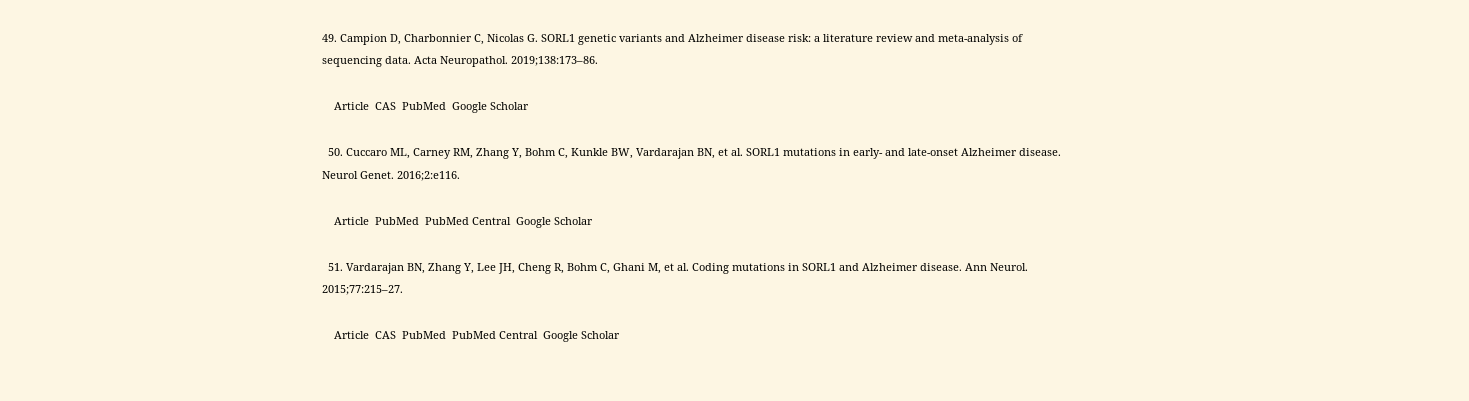49. Campion D, Charbonnier C, Nicolas G. SORL1 genetic variants and Alzheimer disease risk: a literature review and meta-analysis of sequencing data. Acta Neuropathol. 2019;138:173–86.

    Article  CAS  PubMed  Google Scholar

  50. Cuccaro ML, Carney RM, Zhang Y, Bohm C, Kunkle BW, Vardarajan BN, et al. SORL1 mutations in early- and late-onset Alzheimer disease. Neurol Genet. 2016;2:e116.

    Article  PubMed  PubMed Central  Google Scholar

  51. Vardarajan BN, Zhang Y, Lee JH, Cheng R, Bohm C, Ghani M, et al. Coding mutations in SORL1 and Alzheimer disease. Ann Neurol. 2015;77:215–27.

    Article  CAS  PubMed  PubMed Central  Google Scholar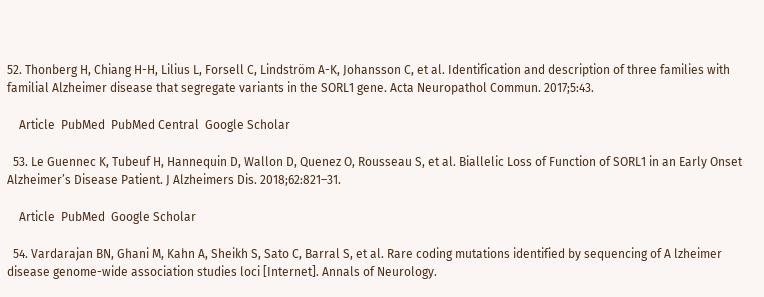52. Thonberg H, Chiang H-H, Lilius L, Forsell C, Lindström A-K, Johansson C, et al. Identification and description of three families with familial Alzheimer disease that segregate variants in the SORL1 gene. Acta Neuropathol Commun. 2017;5:43.

    Article  PubMed  PubMed Central  Google Scholar

  53. Le Guennec K, Tubeuf H, Hannequin D, Wallon D, Quenez O, Rousseau S, et al. Biallelic Loss of Function of SORL1 in an Early Onset Alzheimer’s Disease Patient. J Alzheimers Dis. 2018;62:821–31.

    Article  PubMed  Google Scholar

  54. Vardarajan BN, Ghani M, Kahn A, Sheikh S, Sato C, Barral S, et al. Rare coding mutations identified by sequencing of A lzheimer disease genome-wide association studies loci [Internet]. Annals of Neurology.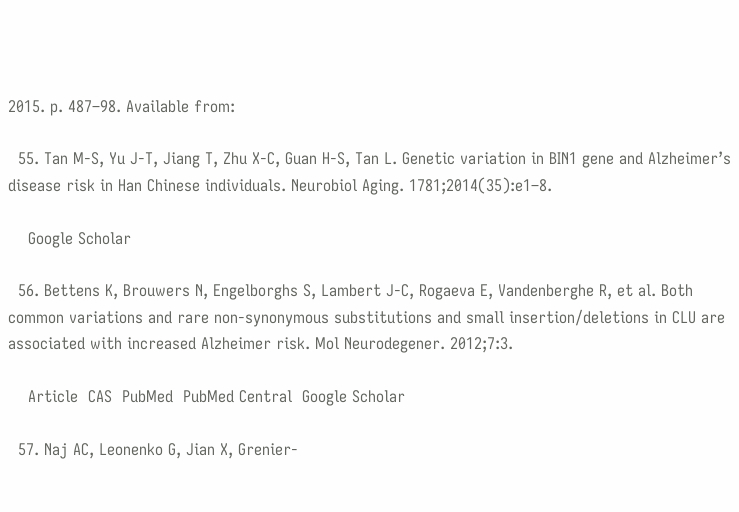2015. p. 487–98. Available from:

  55. Tan M-S, Yu J-T, Jiang T, Zhu X-C, Guan H-S, Tan L. Genetic variation in BIN1 gene and Alzheimer’s disease risk in Han Chinese individuals. Neurobiol Aging. 1781;2014(35):e1–8.

    Google Scholar

  56. Bettens K, Brouwers N, Engelborghs S, Lambert J-C, Rogaeva E, Vandenberghe R, et al. Both common variations and rare non-synonymous substitutions and small insertion/deletions in CLU are associated with increased Alzheimer risk. Mol Neurodegener. 2012;7:3.

    Article  CAS  PubMed  PubMed Central  Google Scholar

  57. Naj AC, Leonenko G, Jian X, Grenier-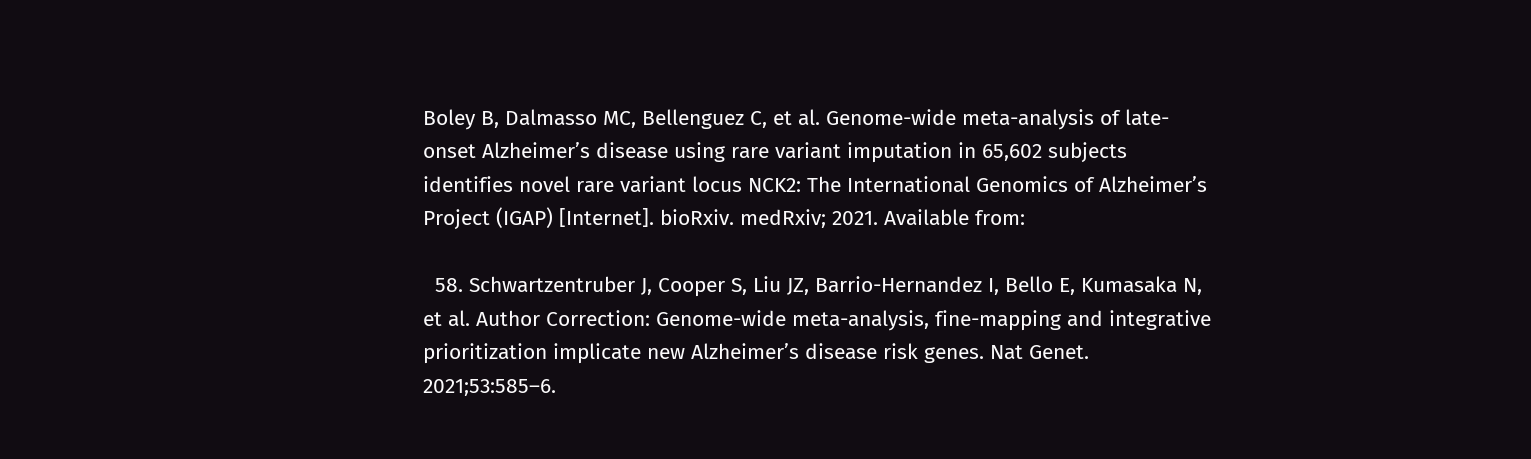Boley B, Dalmasso MC, Bellenguez C, et al. Genome-wide meta-analysis of late-onset Alzheimer’s disease using rare variant imputation in 65,602 subjects identifies novel rare variant locus NCK2: The International Genomics of Alzheimer’s Project (IGAP) [Internet]. bioRxiv. medRxiv; 2021. Available from:

  58. Schwartzentruber J, Cooper S, Liu JZ, Barrio-Hernandez I, Bello E, Kumasaka N, et al. Author Correction: Genome-wide meta-analysis, fine-mapping and integrative prioritization implicate new Alzheimer’s disease risk genes. Nat Genet. 2021;53:585–6.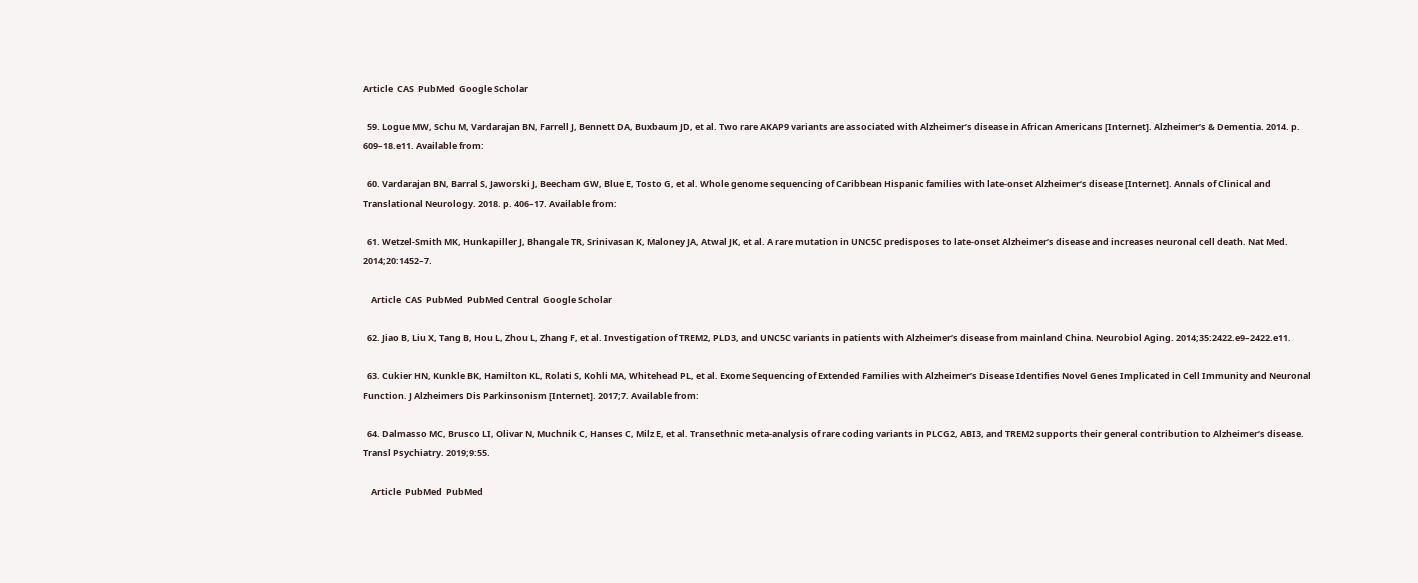Article  CAS  PubMed  Google Scholar

  59. Logue MW, Schu M, Vardarajan BN, Farrell J, Bennett DA, Buxbaum JD, et al. Two rare AKAP9 variants are associated with Alzheimer’s disease in African Americans [Internet]. Alzheimer’s & Dementia. 2014. p. 609–18.e11. Available from:

  60. Vardarajan BN, Barral S, Jaworski J, Beecham GW, Blue E, Tosto G, et al. Whole genome sequencing of Caribbean Hispanic families with late-onset Alzheimer’s disease [Internet]. Annals of Clinical and Translational Neurology. 2018. p. 406–17. Available from:

  61. Wetzel-Smith MK, Hunkapiller J, Bhangale TR, Srinivasan K, Maloney JA, Atwal JK, et al. A rare mutation in UNC5C predisposes to late-onset Alzheimer’s disease and increases neuronal cell death. Nat Med. 2014;20:1452–7.

    Article  CAS  PubMed  PubMed Central  Google Scholar

  62. Jiao B, Liu X, Tang B, Hou L, Zhou L, Zhang F, et al. Investigation of TREM2, PLD3, and UNC5C variants in patients with Alzheimer’s disease from mainland China. Neurobiol Aging. 2014;35:2422.e9–2422.e11.

  63. Cukier HN, Kunkle BK, Hamilton KL, Rolati S, Kohli MA, Whitehead PL, et al. Exome Sequencing of Extended Families with Alzheimer’s Disease Identifies Novel Genes Implicated in Cell Immunity and Neuronal Function. J Alzheimers Dis Parkinsonism [Internet]. 2017;7. Available from:

  64. Dalmasso MC, Brusco LI, Olivar N, Muchnik C, Hanses C, Milz E, et al. Transethnic meta-analysis of rare coding variants in PLCG2, ABI3, and TREM2 supports their general contribution to Alzheimer’s disease. Transl Psychiatry. 2019;9:55.

    Article  PubMed  PubMed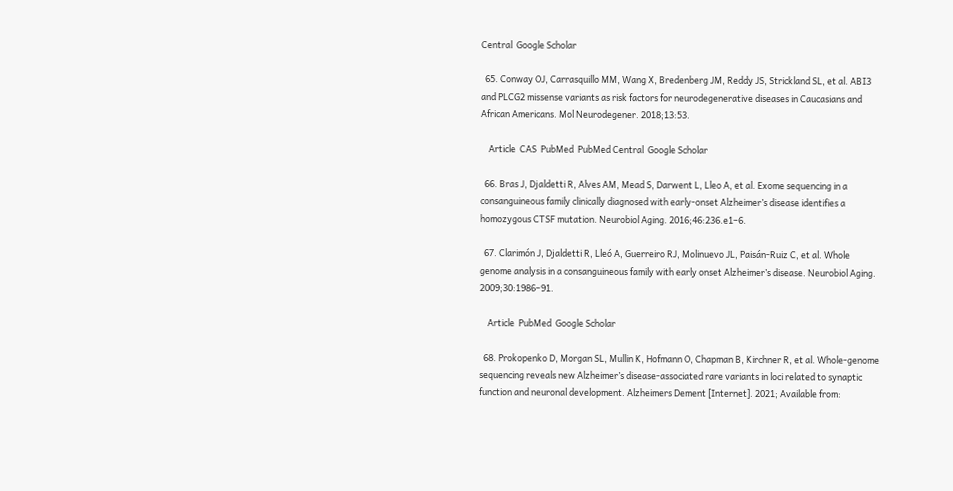Central  Google Scholar

  65. Conway OJ, Carrasquillo MM, Wang X, Bredenberg JM, Reddy JS, Strickland SL, et al. ABI3 and PLCG2 missense variants as risk factors for neurodegenerative diseases in Caucasians and African Americans. Mol Neurodegener. 2018;13:53.

    Article  CAS  PubMed  PubMed Central  Google Scholar

  66. Bras J, Djaldetti R, Alves AM, Mead S, Darwent L, Lleo A, et al. Exome sequencing in a consanguineous family clinically diagnosed with early-onset Alzheimer’s disease identifies a homozygous CTSF mutation. Neurobiol Aging. 2016;46:236.e1–6.

  67. Clarimón J, Djaldetti R, Lleó A, Guerreiro RJ, Molinuevo JL, Paisán-Ruiz C, et al. Whole genome analysis in a consanguineous family with early onset Alzheimer’s disease. Neurobiol Aging. 2009;30:1986–91.

    Article  PubMed  Google Scholar

  68. Prokopenko D, Morgan SL, Mullin K, Hofmann O, Chapman B, Kirchner R, et al. Whole-genome sequencing reveals new Alzheimer’s disease-associated rare variants in loci related to synaptic function and neuronal development. Alzheimers Dement [Internet]. 2021; Available from: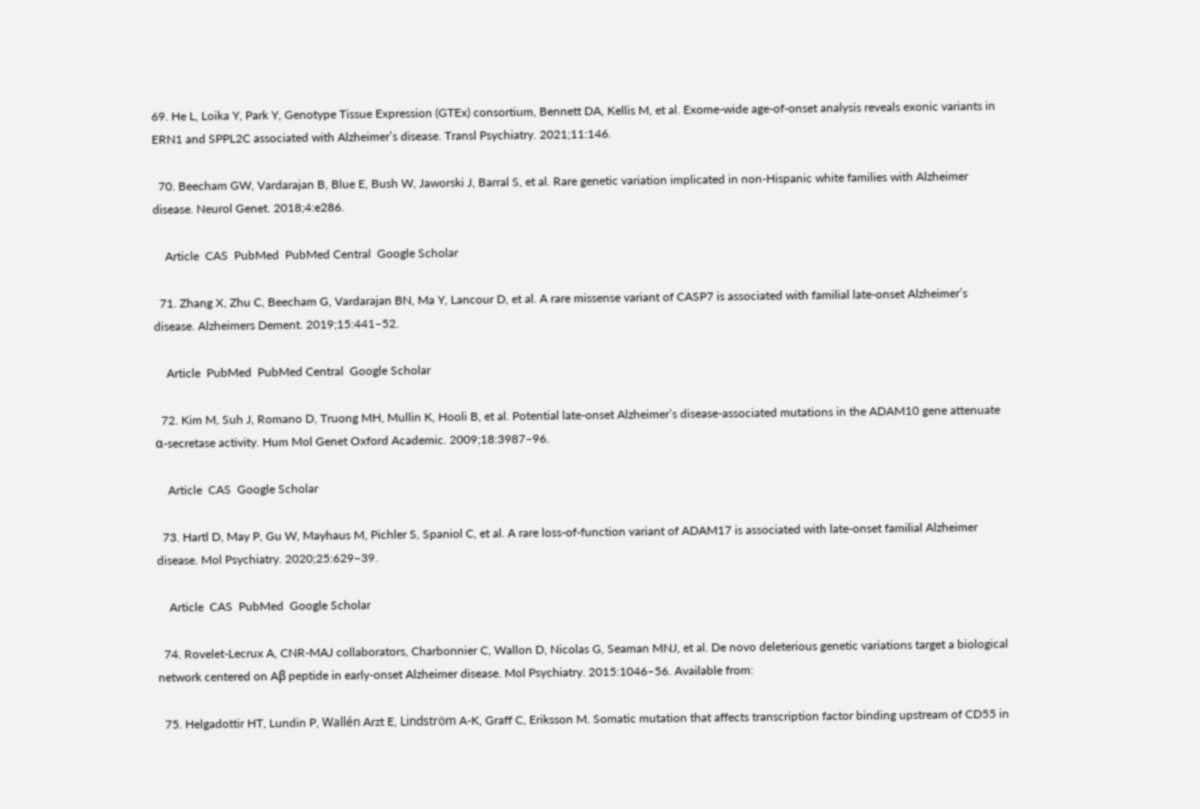69. He L, Loika Y, Park Y, Genotype Tissue Expression (GTEx) consortium, Bennett DA, Kellis M, et al. Exome-wide age-of-onset analysis reveals exonic variants in ERN1 and SPPL2C associated with Alzheimer’s disease. Transl Psychiatry. 2021;11:146.

  70. Beecham GW, Vardarajan B, Blue E, Bush W, Jaworski J, Barral S, et al. Rare genetic variation implicated in non-Hispanic white families with Alzheimer disease. Neurol Genet. 2018;4:e286.

    Article  CAS  PubMed  PubMed Central  Google Scholar

  71. Zhang X, Zhu C, Beecham G, Vardarajan BN, Ma Y, Lancour D, et al. A rare missense variant of CASP7 is associated with familial late-onset Alzheimer’s disease. Alzheimers Dement. 2019;15:441–52.

    Article  PubMed  PubMed Central  Google Scholar

  72. Kim M, Suh J, Romano D, Truong MH, Mullin K, Hooli B, et al. Potential late-onset Alzheimer’s disease-associated mutations in the ADAM10 gene attenuate α-secretase activity. Hum Mol Genet Oxford Academic. 2009;18:3987–96.

    Article  CAS  Google Scholar

  73. Hartl D, May P, Gu W, Mayhaus M, Pichler S, Spaniol C, et al. A rare loss-of-function variant of ADAM17 is associated with late-onset familial Alzheimer disease. Mol Psychiatry. 2020;25:629–39.

    Article  CAS  PubMed  Google Scholar

  74. Rovelet-Lecrux A, CNR-MAJ collaborators, Charbonnier C, Wallon D, Nicolas G, Seaman MNJ, et al. De novo deleterious genetic variations target a biological network centered on Aβ peptide in early-onset Alzheimer disease. Mol Psychiatry. 2015:1046–56. Available from:

  75. Helgadottir HT, Lundin P, Wallén Arzt E, Lindström A-K, Graff C, Eriksson M. Somatic mutation that affects transcription factor binding upstream of CD55 in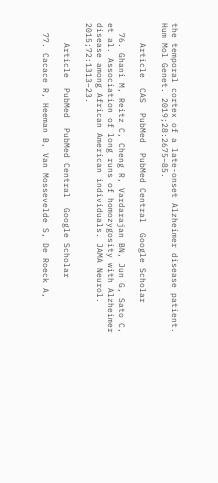the temporal cortex of a late-onset Alzheimer disease patient. Hum Mol Genet. 2019;28:2675–85.

    Article  CAS  PubMed  PubMed Central  Google Scholar

  76. Ghani M, Reitz C, Cheng R, Vardarajan BN, Jun G, Sato C, et al. Association of long runs of homozygosity with Alzheimer disease among African American individuals. JAMA Neurol. 2015;72:1313–23.

    Article  PubMed  PubMed Central  Google Scholar

  77. Cacace R, Heeman B, Van Mossevelde S, De Roeck A,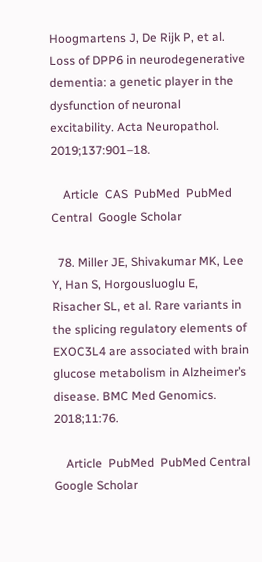Hoogmartens J, De Rijk P, et al. Loss of DPP6 in neurodegenerative dementia: a genetic player in the dysfunction of neuronal excitability. Acta Neuropathol. 2019;137:901–18.

    Article  CAS  PubMed  PubMed Central  Google Scholar

  78. Miller JE, Shivakumar MK, Lee Y, Han S, Horgousluoglu E, Risacher SL, et al. Rare variants in the splicing regulatory elements of EXOC3L4 are associated with brain glucose metabolism in Alzheimer’s disease. BMC Med Genomics. 2018;11:76.

    Article  PubMed  PubMed Central  Google Scholar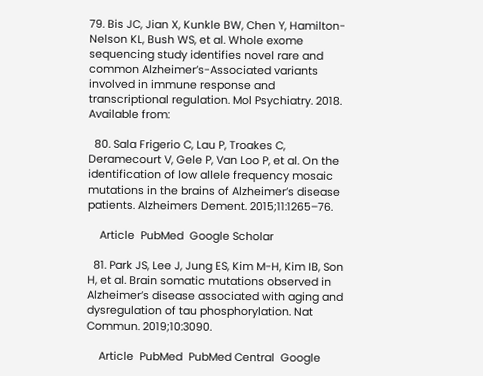79. Bis JC, Jian X, Kunkle BW, Chen Y, Hamilton-Nelson KL, Bush WS, et al. Whole exome sequencing study identifies novel rare and common Alzheimer’s-Associated variants involved in immune response and transcriptional regulation. Mol Psychiatry. 2018. Available from:

  80. Sala Frigerio C, Lau P, Troakes C, Deramecourt V, Gele P, Van Loo P, et al. On the identification of low allele frequency mosaic mutations in the brains of Alzheimer’s disease patients. Alzheimers Dement. 2015;11:1265–76.

    Article  PubMed  Google Scholar

  81. Park JS, Lee J, Jung ES, Kim M-H, Kim IB, Son H, et al. Brain somatic mutations observed in Alzheimer’s disease associated with aging and dysregulation of tau phosphorylation. Nat Commun. 2019;10:3090.

    Article  PubMed  PubMed Central  Google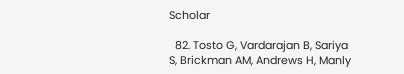Scholar

  82. Tosto G, Vardarajan B, Sariya S, Brickman AM, Andrews H, Manly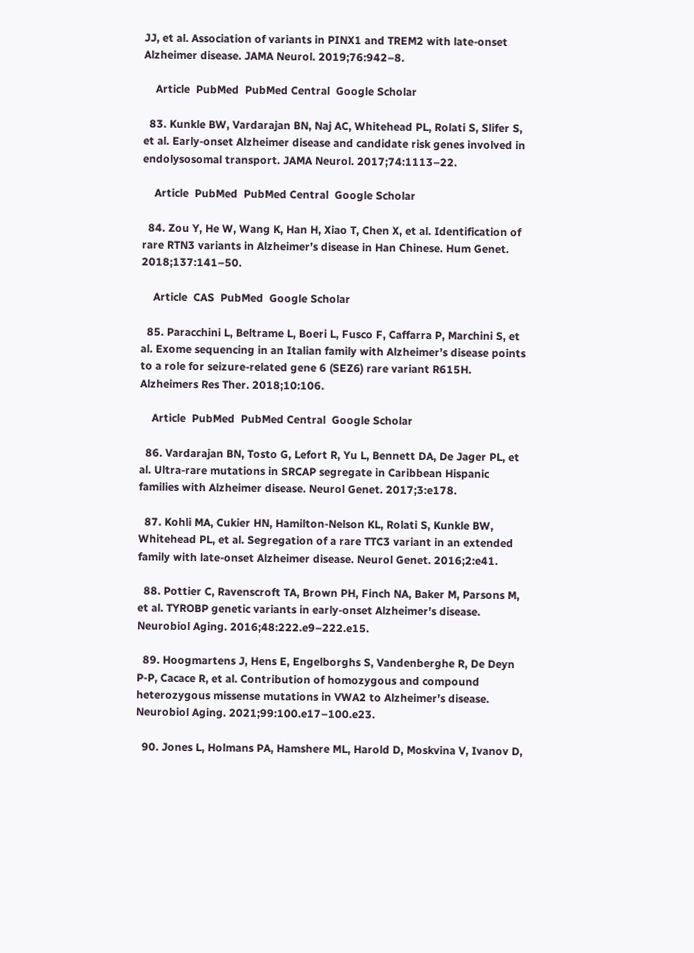JJ, et al. Association of variants in PINX1 and TREM2 with late-onset Alzheimer disease. JAMA Neurol. 2019;76:942–8.

    Article  PubMed  PubMed Central  Google Scholar

  83. Kunkle BW, Vardarajan BN, Naj AC, Whitehead PL, Rolati S, Slifer S, et al. Early-onset Alzheimer disease and candidate risk genes involved in endolysosomal transport. JAMA Neurol. 2017;74:1113–22.

    Article  PubMed  PubMed Central  Google Scholar

  84. Zou Y, He W, Wang K, Han H, Xiao T, Chen X, et al. Identification of rare RTN3 variants in Alzheimer’s disease in Han Chinese. Hum Genet. 2018;137:141–50.

    Article  CAS  PubMed  Google Scholar

  85. Paracchini L, Beltrame L, Boeri L, Fusco F, Caffarra P, Marchini S, et al. Exome sequencing in an Italian family with Alzheimer’s disease points to a role for seizure-related gene 6 (SEZ6) rare variant R615H. Alzheimers Res Ther. 2018;10:106.

    Article  PubMed  PubMed Central  Google Scholar

  86. Vardarajan BN, Tosto G, Lefort R, Yu L, Bennett DA, De Jager PL, et al. Ultra-rare mutations in SRCAP segregate in Caribbean Hispanic families with Alzheimer disease. Neurol Genet. 2017;3:e178.

  87. Kohli MA, Cukier HN, Hamilton-Nelson KL, Rolati S, Kunkle BW, Whitehead PL, et al. Segregation of a rare TTC3 variant in an extended family with late-onset Alzheimer disease. Neurol Genet. 2016;2:e41.

  88. Pottier C, Ravenscroft TA, Brown PH, Finch NA, Baker M, Parsons M, et al. TYROBP genetic variants in early-onset Alzheimer’s disease. Neurobiol Aging. 2016;48:222.e9–222.e15.

  89. Hoogmartens J, Hens E, Engelborghs S, Vandenberghe R, De Deyn P-P, Cacace R, et al. Contribution of homozygous and compound heterozygous missense mutations in VWA2 to Alzheimer’s disease. Neurobiol Aging. 2021;99:100.e17–100.e23.

  90. Jones L, Holmans PA, Hamshere ML, Harold D, Moskvina V, Ivanov D,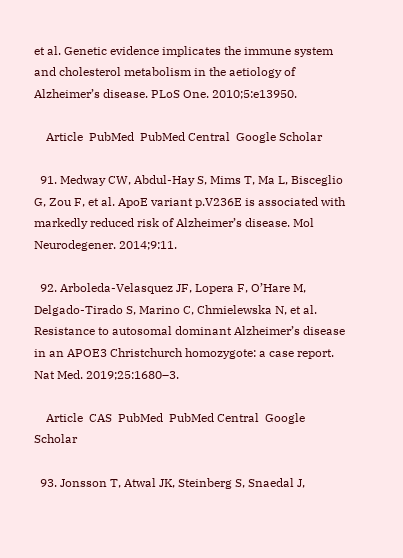et al. Genetic evidence implicates the immune system and cholesterol metabolism in the aetiology of Alzheimer’s disease. PLoS One. 2010;5:e13950.

    Article  PubMed  PubMed Central  Google Scholar

  91. Medway CW, Abdul-Hay S, Mims T, Ma L, Bisceglio G, Zou F, et al. ApoE variant p.V236E is associated with markedly reduced risk of Alzheimer’s disease. Mol Neurodegener. 2014;9:11.

  92. Arboleda-Velasquez JF, Lopera F, O’Hare M, Delgado-Tirado S, Marino C, Chmielewska N, et al. Resistance to autosomal dominant Alzheimer’s disease in an APOE3 Christchurch homozygote: a case report. Nat Med. 2019;25:1680–3.

    Article  CAS  PubMed  PubMed Central  Google Scholar

  93. Jonsson T, Atwal JK, Steinberg S, Snaedal J,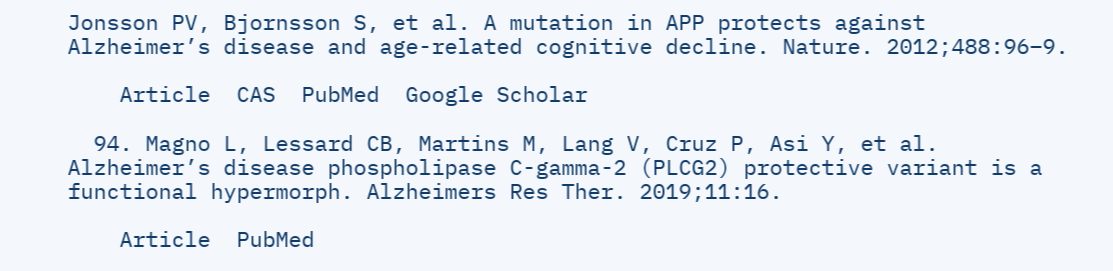Jonsson PV, Bjornsson S, et al. A mutation in APP protects against Alzheimer’s disease and age-related cognitive decline. Nature. 2012;488:96–9.

    Article  CAS  PubMed  Google Scholar

  94. Magno L, Lessard CB, Martins M, Lang V, Cruz P, Asi Y, et al. Alzheimer’s disease phospholipase C-gamma-2 (PLCG2) protective variant is a functional hypermorph. Alzheimers Res Ther. 2019;11:16.

    Article  PubMed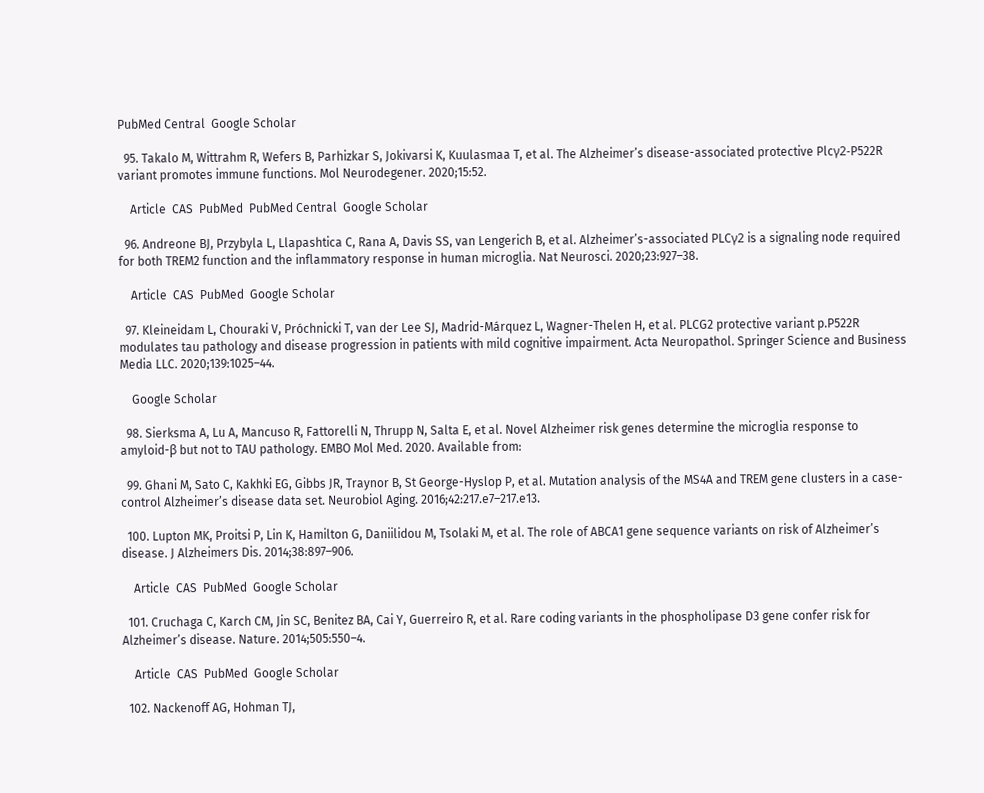PubMed Central  Google Scholar

  95. Takalo M, Wittrahm R, Wefers B, Parhizkar S, Jokivarsi K, Kuulasmaa T, et al. The Alzheimer’s disease-associated protective Plcγ2-P522R variant promotes immune functions. Mol Neurodegener. 2020;15:52.

    Article  CAS  PubMed  PubMed Central  Google Scholar

  96. Andreone BJ, Przybyla L, Llapashtica C, Rana A, Davis SS, van Lengerich B, et al. Alzheimer’s-associated PLCγ2 is a signaling node required for both TREM2 function and the inflammatory response in human microglia. Nat Neurosci. 2020;23:927–38.

    Article  CAS  PubMed  Google Scholar

  97. Kleineidam L, Chouraki V, Próchnicki T, van der Lee SJ, Madrid-Márquez L, Wagner-Thelen H, et al. PLCG2 protective variant p.P522R modulates tau pathology and disease progression in patients with mild cognitive impairment. Acta Neuropathol. Springer Science and Business Media LLC. 2020;139:1025–44.

    Google Scholar

  98. Sierksma A, Lu A, Mancuso R, Fattorelli N, Thrupp N, Salta E, et al. Novel Alzheimer risk genes determine the microglia response to amyloid-β but not to TAU pathology. EMBO Mol Med. 2020. Available from:

  99. Ghani M, Sato C, Kakhki EG, Gibbs JR, Traynor B, St George-Hyslop P, et al. Mutation analysis of the MS4A and TREM gene clusters in a case-control Alzheimer’s disease data set. Neurobiol Aging. 2016;42:217.e7–217.e13.

  100. Lupton MK, Proitsi P, Lin K, Hamilton G, Daniilidou M, Tsolaki M, et al. The role of ABCA1 gene sequence variants on risk of Alzheimer’s disease. J Alzheimers Dis. 2014;38:897–906.

    Article  CAS  PubMed  Google Scholar

  101. Cruchaga C, Karch CM, Jin SC, Benitez BA, Cai Y, Guerreiro R, et al. Rare coding variants in the phospholipase D3 gene confer risk for Alzheimer’s disease. Nature. 2014;505:550–4.

    Article  CAS  PubMed  Google Scholar

  102. Nackenoff AG, Hohman TJ,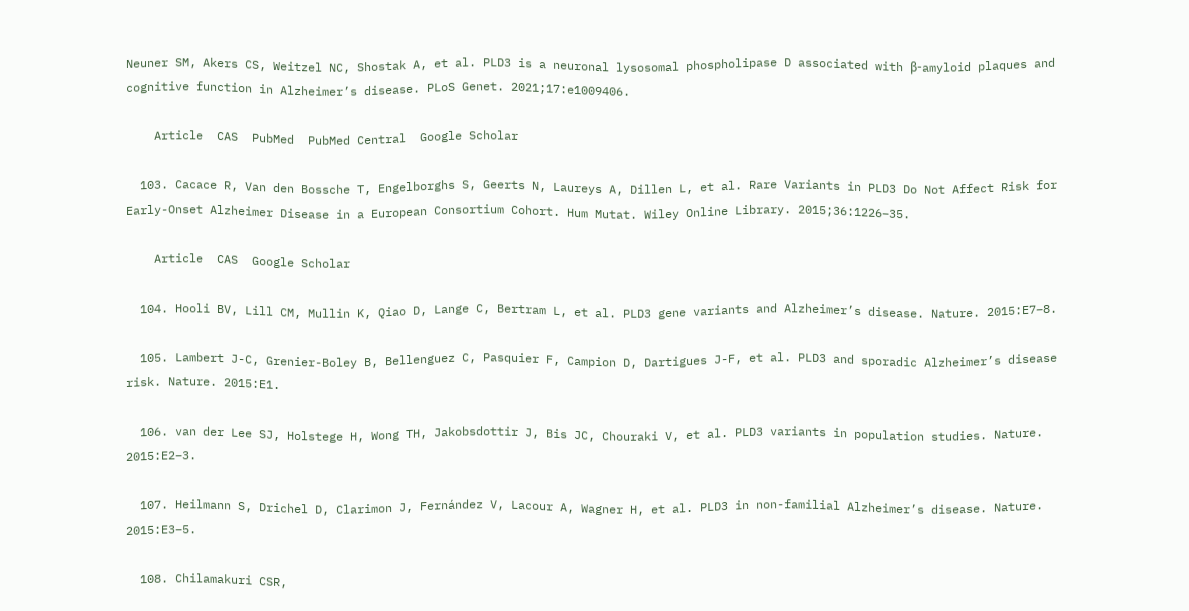Neuner SM, Akers CS, Weitzel NC, Shostak A, et al. PLD3 is a neuronal lysosomal phospholipase D associated with β-amyloid plaques and cognitive function in Alzheimer’s disease. PLoS Genet. 2021;17:e1009406.

    Article  CAS  PubMed  PubMed Central  Google Scholar

  103. Cacace R, Van den Bossche T, Engelborghs S, Geerts N, Laureys A, Dillen L, et al. Rare Variants in PLD3 Do Not Affect Risk for Early-Onset Alzheimer Disease in a European Consortium Cohort. Hum Mutat. Wiley Online Library. 2015;36:1226–35.

    Article  CAS  Google Scholar

  104. Hooli BV, Lill CM, Mullin K, Qiao D, Lange C, Bertram L, et al. PLD3 gene variants and Alzheimer’s disease. Nature. 2015:E7–8.

  105. Lambert J-C, Grenier-Boley B, Bellenguez C, Pasquier F, Campion D, Dartigues J-F, et al. PLD3 and sporadic Alzheimer’s disease risk. Nature. 2015:E1.

  106. van der Lee SJ, Holstege H, Wong TH, Jakobsdottir J, Bis JC, Chouraki V, et al. PLD3 variants in population studies. Nature. 2015:E2–3.

  107. Heilmann S, Drichel D, Clarimon J, Fernández V, Lacour A, Wagner H, et al. PLD3 in non-familial Alzheimer’s disease. Nature. 2015:E3–5.

  108. Chilamakuri CSR,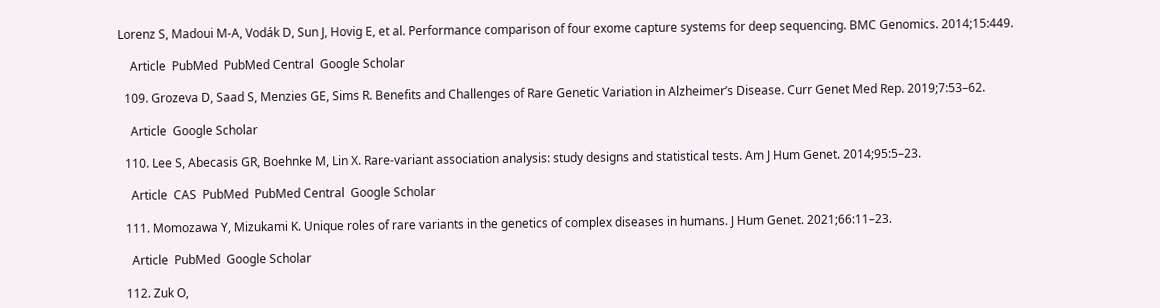Lorenz S, Madoui M-A, Vodák D, Sun J, Hovig E, et al. Performance comparison of four exome capture systems for deep sequencing. BMC Genomics. 2014;15:449.

    Article  PubMed  PubMed Central  Google Scholar

  109. Grozeva D, Saad S, Menzies GE, Sims R. Benefits and Challenges of Rare Genetic Variation in Alzheimer’s Disease. Curr Genet Med Rep. 2019;7:53–62.

    Article  Google Scholar

  110. Lee S, Abecasis GR, Boehnke M, Lin X. Rare-variant association analysis: study designs and statistical tests. Am J Hum Genet. 2014;95:5–23.

    Article  CAS  PubMed  PubMed Central  Google Scholar

  111. Momozawa Y, Mizukami K. Unique roles of rare variants in the genetics of complex diseases in humans. J Hum Genet. 2021;66:11–23.

    Article  PubMed  Google Scholar

  112. Zuk O,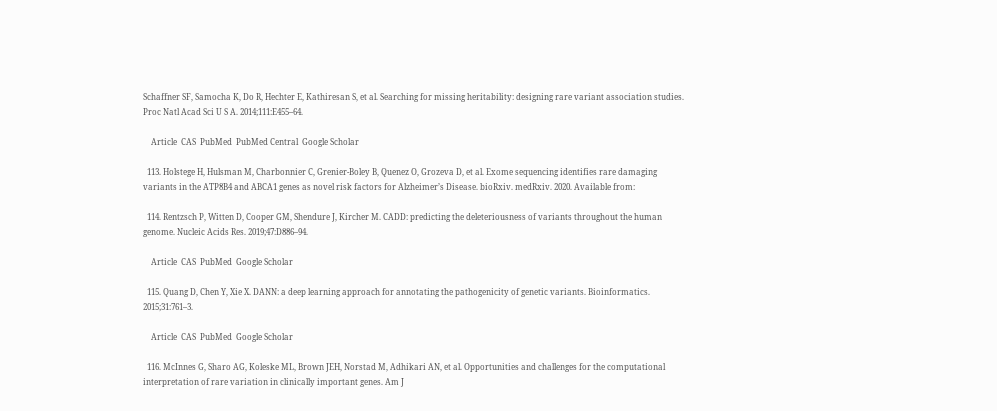Schaffner SF, Samocha K, Do R, Hechter E, Kathiresan S, et al. Searching for missing heritability: designing rare variant association studies. Proc Natl Acad Sci U S A. 2014;111:E455–64.

    Article  CAS  PubMed  PubMed Central  Google Scholar

  113. Holstege H, Hulsman M, Charbonnier C, Grenier-Boley B, Quenez O, Grozeva D, et al. Exome sequencing identifies rare damaging variants in the ATP8B4 and ABCA1 genes as novel risk factors for Alzheimer’s Disease. bioRxiv. medRxiv. 2020. Available from:

  114. Rentzsch P, Witten D, Cooper GM, Shendure J, Kircher M. CADD: predicting the deleteriousness of variants throughout the human genome. Nucleic Acids Res. 2019;47:D886–94.

    Article  CAS  PubMed  Google Scholar

  115. Quang D, Chen Y, Xie X. DANN: a deep learning approach for annotating the pathogenicity of genetic variants. Bioinformatics. 2015;31:761–3.

    Article  CAS  PubMed  Google Scholar

  116. McInnes G, Sharo AG, Koleske ML, Brown JEH, Norstad M, Adhikari AN, et al. Opportunities and challenges for the computational interpretation of rare variation in clinically important genes. Am J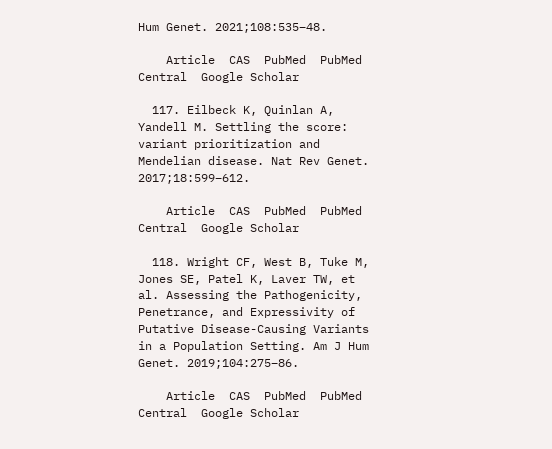Hum Genet. 2021;108:535–48.

    Article  CAS  PubMed  PubMed Central  Google Scholar

  117. Eilbeck K, Quinlan A, Yandell M. Settling the score: variant prioritization and Mendelian disease. Nat Rev Genet. 2017;18:599–612.

    Article  CAS  PubMed  PubMed Central  Google Scholar

  118. Wright CF, West B, Tuke M, Jones SE, Patel K, Laver TW, et al. Assessing the Pathogenicity, Penetrance, and Expressivity of Putative Disease-Causing Variants in a Population Setting. Am J Hum Genet. 2019;104:275–86.

    Article  CAS  PubMed  PubMed Central  Google Scholar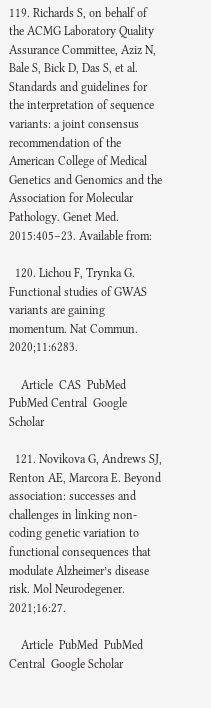119. Richards S, on behalf of the ACMG Laboratory Quality Assurance Committee, Aziz N, Bale S, Bick D, Das S, et al. Standards and guidelines for the interpretation of sequence variants: a joint consensus recommendation of the American College of Medical Genetics and Genomics and the Association for Molecular Pathology. Genet Med. 2015:405–23. Available from:

  120. Lichou F, Trynka G. Functional studies of GWAS variants are gaining momentum. Nat Commun. 2020;11:6283.

    Article  CAS  PubMed  PubMed Central  Google Scholar

  121. Novikova G, Andrews SJ, Renton AE, Marcora E. Beyond association: successes and challenges in linking non-coding genetic variation to functional consequences that modulate Alzheimer’s disease risk. Mol Neurodegener. 2021;16:27.

    Article  PubMed  PubMed Central  Google Scholar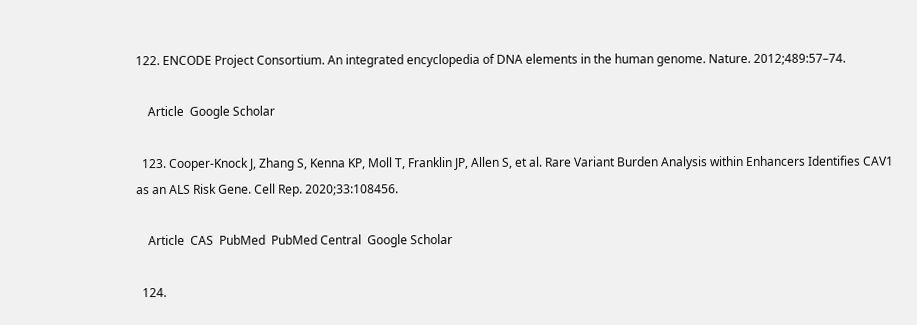122. ENCODE Project Consortium. An integrated encyclopedia of DNA elements in the human genome. Nature. 2012;489:57–74.

    Article  Google Scholar

  123. Cooper-Knock J, Zhang S, Kenna KP, Moll T, Franklin JP, Allen S, et al. Rare Variant Burden Analysis within Enhancers Identifies CAV1 as an ALS Risk Gene. Cell Rep. 2020;33:108456.

    Article  CAS  PubMed  PubMed Central  Google Scholar

  124.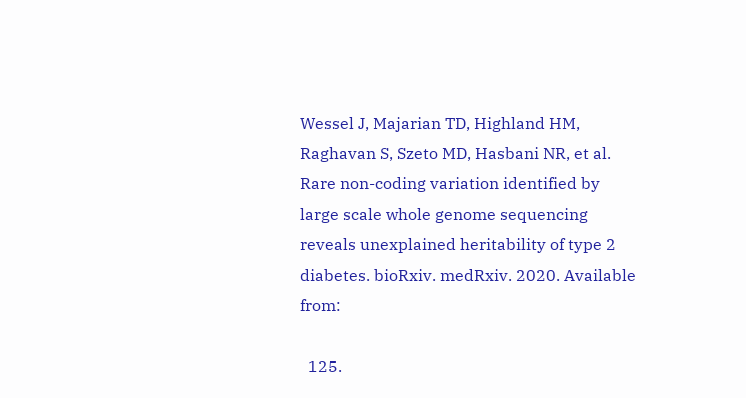Wessel J, Majarian TD, Highland HM, Raghavan S, Szeto MD, Hasbani NR, et al. Rare non-coding variation identified by large scale whole genome sequencing reveals unexplained heritability of type 2 diabetes. bioRxiv. medRxiv. 2020. Available from:

  125.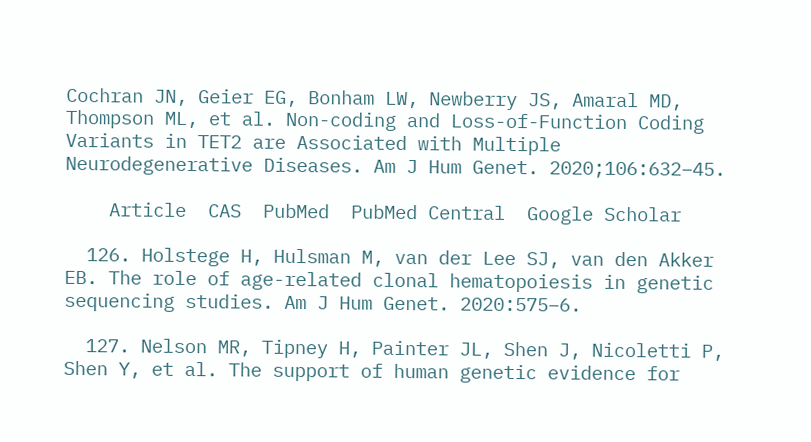Cochran JN, Geier EG, Bonham LW, Newberry JS, Amaral MD, Thompson ML, et al. Non-coding and Loss-of-Function Coding Variants in TET2 are Associated with Multiple Neurodegenerative Diseases. Am J Hum Genet. 2020;106:632–45.

    Article  CAS  PubMed  PubMed Central  Google Scholar

  126. Holstege H, Hulsman M, van der Lee SJ, van den Akker EB. The role of age-related clonal hematopoiesis in genetic sequencing studies. Am J Hum Genet. 2020:575–6.

  127. Nelson MR, Tipney H, Painter JL, Shen J, Nicoletti P, Shen Y, et al. The support of human genetic evidence for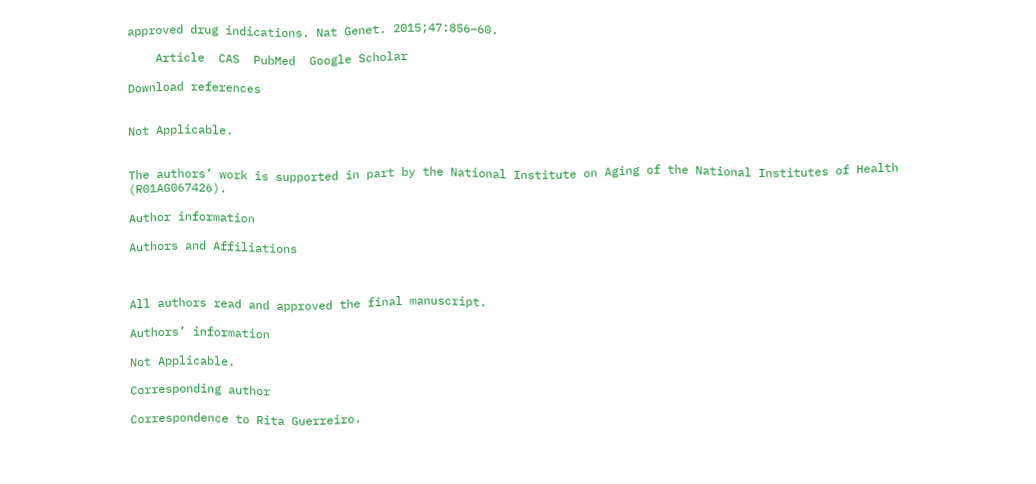approved drug indications. Nat Genet. 2015;47:856–60.

    Article  CAS  PubMed  Google Scholar

Download references


Not Applicable.


The authors’ work is supported in part by the National Institute on Aging of the National Institutes of Health (R01AG067426).

Author information

Authors and Affiliations



All authors read and approved the final manuscript.

Authors’ information

Not Applicable.

Corresponding author

Correspondence to Rita Guerreiro.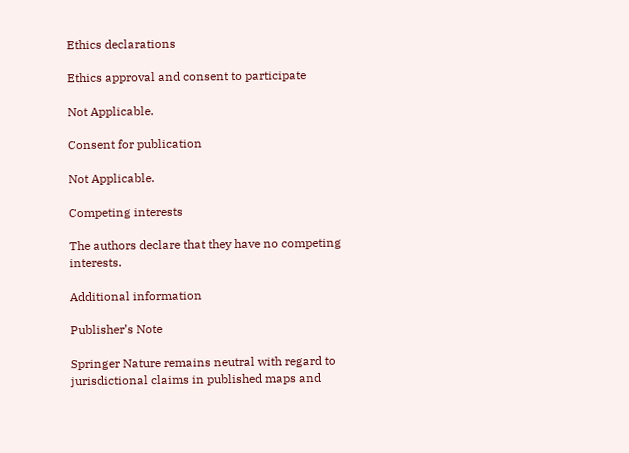Ethics declarations

Ethics approval and consent to participate

Not Applicable.

Consent for publication

Not Applicable.

Competing interests

The authors declare that they have no competing interests.

Additional information

Publisher’s Note

Springer Nature remains neutral with regard to jurisdictional claims in published maps and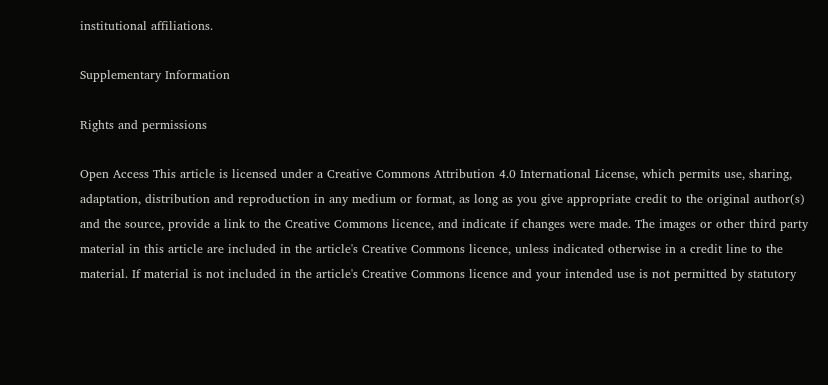institutional affiliations.

Supplementary Information

Rights and permissions

Open Access This article is licensed under a Creative Commons Attribution 4.0 International License, which permits use, sharing, adaptation, distribution and reproduction in any medium or format, as long as you give appropriate credit to the original author(s) and the source, provide a link to the Creative Commons licence, and indicate if changes were made. The images or other third party material in this article are included in the article's Creative Commons licence, unless indicated otherwise in a credit line to the material. If material is not included in the article's Creative Commons licence and your intended use is not permitted by statutory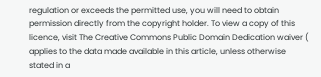regulation or exceeds the permitted use, you will need to obtain permission directly from the copyright holder. To view a copy of this licence, visit The Creative Commons Public Domain Dedication waiver ( applies to the data made available in this article, unless otherwise stated in a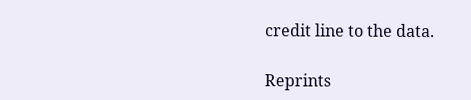credit line to the data.

Reprints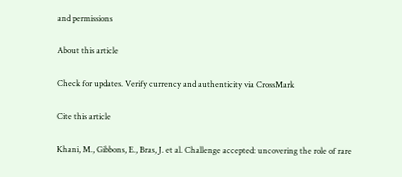and permissions

About this article

Check for updates. Verify currency and authenticity via CrossMark

Cite this article

Khani, M., Gibbons, E., Bras, J. et al. Challenge accepted: uncovering the role of rare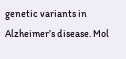genetic variants in Alzheimer’s disease. Mol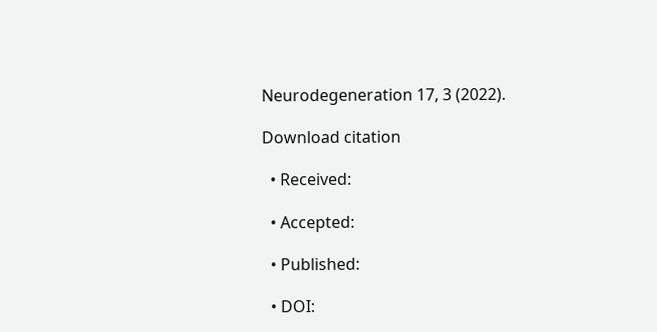Neurodegeneration 17, 3 (2022).

Download citation

  • Received:

  • Accepted:

  • Published:

  • DOI: